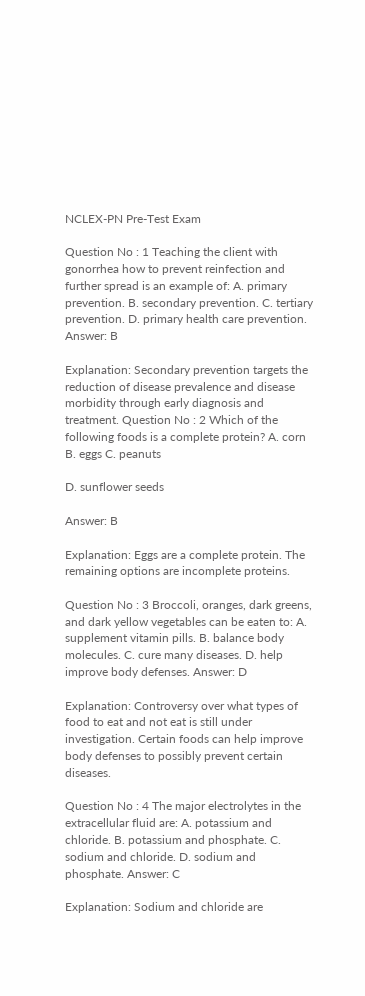NCLEX-PN Pre-Test Exam

Question No : 1 Teaching the client with gonorrhea how to prevent reinfection and further spread is an example of: A. primary prevention. B. secondary prevention. C. tertiary prevention. D. primary health care prevention. Answer: B

Explanation: Secondary prevention targets the reduction of disease prevalence and disease morbidity through early diagnosis and treatment. Question No : 2 Which of the following foods is a complete protein? A. corn B. eggs C. peanuts

D. sunflower seeds

Answer: B

Explanation: Eggs are a complete protein. The remaining options are incomplete proteins.

Question No : 3 Broccoli, oranges, dark greens, and dark yellow vegetables can be eaten to: A. supplement vitamin pills. B. balance body molecules. C. cure many diseases. D. help improve body defenses. Answer: D

Explanation: Controversy over what types of food to eat and not eat is still under investigation. Certain foods can help improve body defenses to possibly prevent certain diseases.

Question No : 4 The major electrolytes in the extracellular fluid are: A. potassium and chloride. B. potassium and phosphate. C. sodium and chloride. D. sodium and phosphate. Answer: C

Explanation: Sodium and chloride are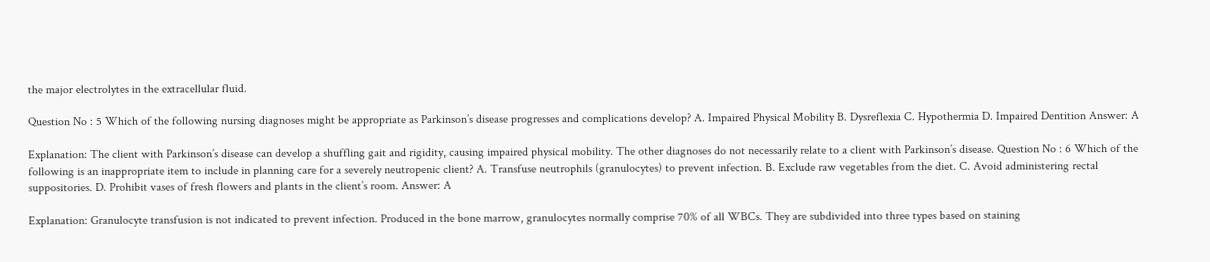the major electrolytes in the extracellular fluid.

Question No : 5 Which of the following nursing diagnoses might be appropriate as Parkinson’s disease progresses and complications develop? A. Impaired Physical Mobility B. Dysreflexia C. Hypothermia D. Impaired Dentition Answer: A

Explanation: The client with Parkinson’s disease can develop a shuffling gait and rigidity, causing impaired physical mobility. The other diagnoses do not necessarily relate to a client with Parkinson’s disease. Question No : 6 Which of the following is an inappropriate item to include in planning care for a severely neutropenic client? A. Transfuse neutrophils (granulocytes) to prevent infection. B. Exclude raw vegetables from the diet. C. Avoid administering rectal suppositories. D. Prohibit vases of fresh flowers and plants in the client’s room. Answer: A

Explanation: Granulocyte transfusion is not indicated to prevent infection. Produced in the bone marrow, granulocytes normally comprise 70% of all WBCs. They are subdivided into three types based on staining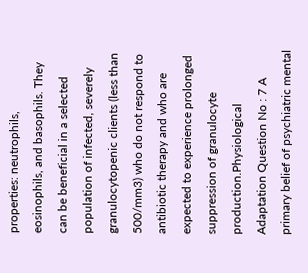properties: neutrophils, eosinophils, and basophils. They can be beneficial in a selected population of infected, severely granulocytopenic clients (less than 500/mm3) who do not respond to antibiotic therapy and who are expected to experience prolonged suppression of granulocyte production.Physiological Adaptation Question No : 7 A primary belief of psychiatric mental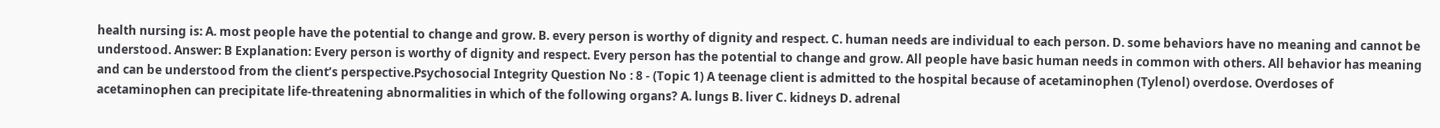health nursing is: A. most people have the potential to change and grow. B. every person is worthy of dignity and respect. C. human needs are individual to each person. D. some behaviors have no meaning and cannot be understood. Answer: B Explanation: Every person is worthy of dignity and respect. Every person has the potential to change and grow. All people have basic human needs in common with others. All behavior has meaning and can be understood from the client’s perspective.Psychosocial Integrity Question No : 8 - (Topic 1) A teenage client is admitted to the hospital because of acetaminophen (Tylenol) overdose. Overdoses of acetaminophen can precipitate life-threatening abnormalities in which of the following organs? A. lungs B. liver C. kidneys D. adrenal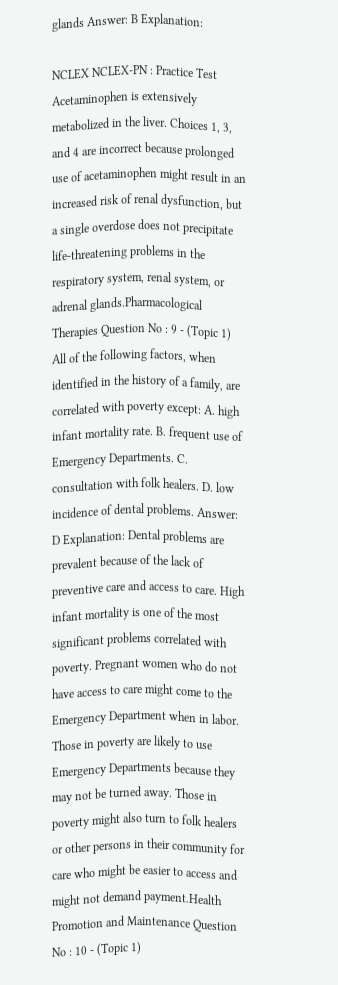glands Answer: B Explanation:

NCLEX NCLEX-PN : Practice Test Acetaminophen is extensively metabolized in the liver. Choices 1, 3, and 4 are incorrect because prolonged use of acetaminophen might result in an increased risk of renal dysfunction, but a single overdose does not precipitate life-threatening problems in the respiratory system, renal system, or adrenal glands.Pharmacological Therapies Question No : 9 - (Topic 1) All of the following factors, when identified in the history of a family, are correlated with poverty except: A. high infant mortality rate. B. frequent use of Emergency Departments. C. consultation with folk healers. D. low incidence of dental problems. Answer: D Explanation: Dental problems are prevalent because of the lack of preventive care and access to care. High infant mortality is one of the most significant problems correlated with poverty. Pregnant women who do not have access to care might come to the Emergency Department when in labor. Those in poverty are likely to use Emergency Departments because they may not be turned away. Those in poverty might also turn to folk healers or other persons in their community for care who might be easier to access and might not demand payment.Health Promotion and Maintenance Question No : 10 - (Topic 1)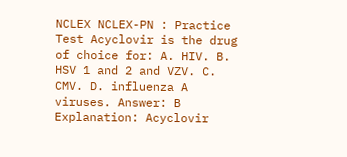NCLEX NCLEX-PN : Practice Test Acyclovir is the drug of choice for: A. HIV. B. HSV 1 and 2 and VZV. C. CMV. D. influenza A viruses. Answer: B Explanation: Acyclovir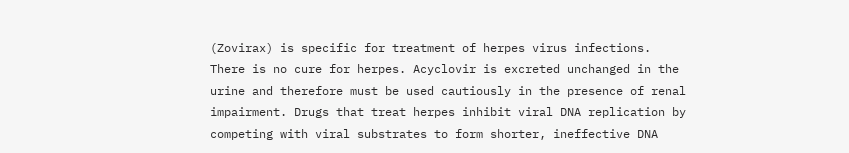(Zovirax) is specific for treatment of herpes virus infections. There is no cure for herpes. Acyclovir is excreted unchanged in the urine and therefore must be used cautiously in the presence of renal impairment. Drugs that treat herpes inhibit viral DNA replication by competing with viral substrates to form shorter, ineffective DNA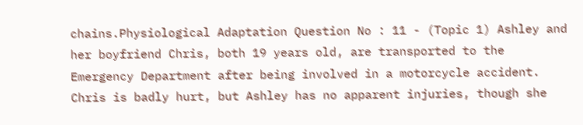chains.Physiological Adaptation Question No : 11 - (Topic 1) Ashley and her boyfriend Chris, both 19 years old, are transported to the Emergency Department after being involved in a motorcycle accident. Chris is badly hurt, but Ashley has no apparent injuries, though she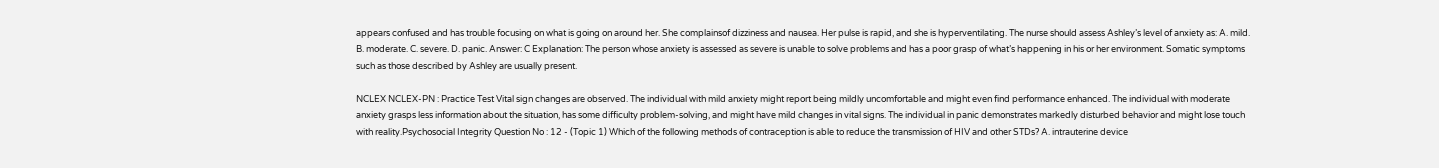appears confused and has trouble focusing on what is going on around her. She complainsof dizziness and nausea. Her pulse is rapid, and she is hyperventilating. The nurse should assess Ashley’s level of anxiety as: A. mild. B. moderate. C. severe. D. panic. Answer: C Explanation: The person whose anxiety is assessed as severe is unable to solve problems and has a poor grasp of what’s happening in his or her environment. Somatic symptoms such as those described by Ashley are usually present.

NCLEX NCLEX-PN : Practice Test Vital sign changes are observed. The individual with mild anxiety might report being mildly uncomfortable and might even find performance enhanced. The individual with moderate anxiety grasps less information about the situation, has some difficulty problem-solving, and might have mild changes in vital signs. The individual in panic demonstrates markedly disturbed behavior and might lose touch with reality.Psychosocial Integrity Question No : 12 - (Topic 1) Which of the following methods of contraception is able to reduce the transmission of HIV and other STDs? A. intrauterine device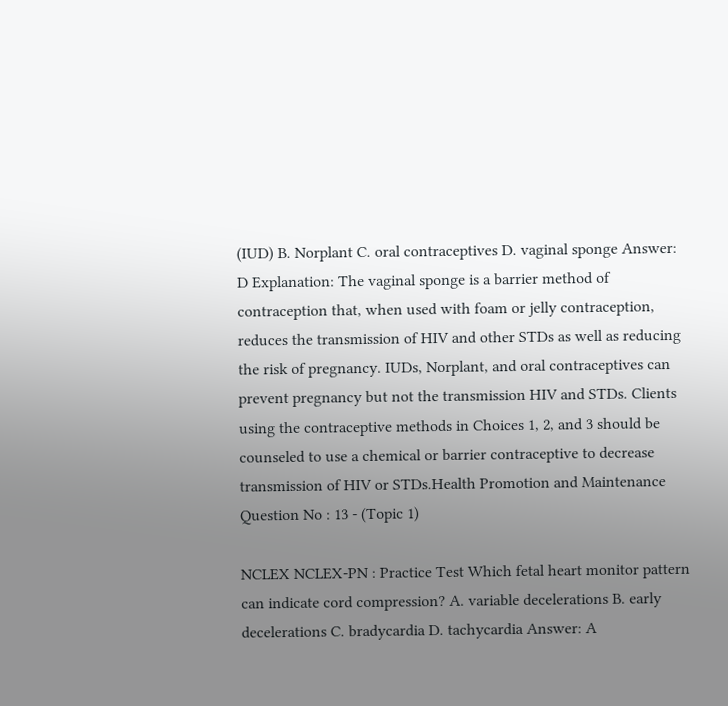(IUD) B. Norplant C. oral contraceptives D. vaginal sponge Answer: D Explanation: The vaginal sponge is a barrier method of contraception that, when used with foam or jelly contraception, reduces the transmission of HIV and other STDs as well as reducing the risk of pregnancy. IUDs, Norplant, and oral contraceptives can prevent pregnancy but not the transmission HIV and STDs. Clients using the contraceptive methods in Choices 1, 2, and 3 should be counseled to use a chemical or barrier contraceptive to decrease transmission of HIV or STDs.Health Promotion and Maintenance Question No : 13 - (Topic 1)

NCLEX NCLEX-PN : Practice Test Which fetal heart monitor pattern can indicate cord compression? A. variable decelerations B. early decelerations C. bradycardia D. tachycardia Answer: A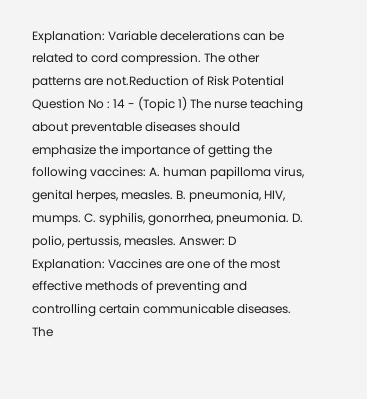Explanation: Variable decelerations can be related to cord compression. The other patterns are not.Reduction of Risk Potential Question No : 14 - (Topic 1) The nurse teaching about preventable diseases should emphasize the importance of getting the following vaccines: A. human papilloma virus, genital herpes, measles. B. pneumonia, HIV, mumps. C. syphilis, gonorrhea, pneumonia. D. polio, pertussis, measles. Answer: D Explanation: Vaccines are one of the most effective methods of preventing and controlling certain communicable diseases. The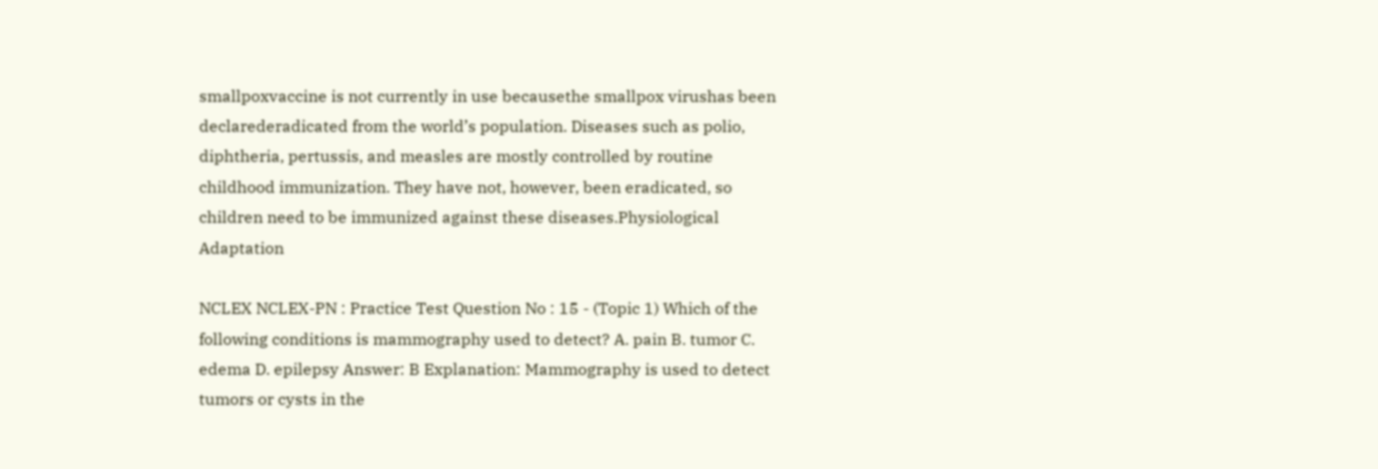smallpoxvaccine is not currently in use becausethe smallpox virushas been declarederadicated from the world’s population. Diseases such as polio, diphtheria, pertussis, and measles are mostly controlled by routine childhood immunization. They have not, however, been eradicated, so children need to be immunized against these diseases.Physiological Adaptation

NCLEX NCLEX-PN : Practice Test Question No : 15 - (Topic 1) Which of the following conditions is mammography used to detect? A. pain B. tumor C. edema D. epilepsy Answer: B Explanation: Mammography is used to detect tumors or cysts in the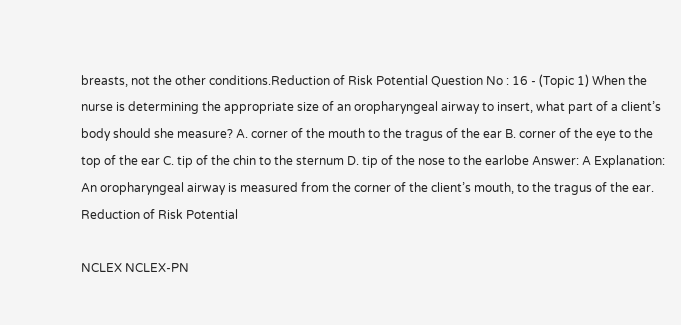breasts, not the other conditions.Reduction of Risk Potential Question No : 16 - (Topic 1) When the nurse is determining the appropriate size of an oropharyngeal airway to insert, what part of a client’s body should she measure? A. corner of the mouth to the tragus of the ear B. corner of the eye to the top of the ear C. tip of the chin to the sternum D. tip of the nose to the earlobe Answer: A Explanation: An oropharyngeal airway is measured from the corner of the client’s mouth, to the tragus of the ear. Reduction of Risk Potential

NCLEX NCLEX-PN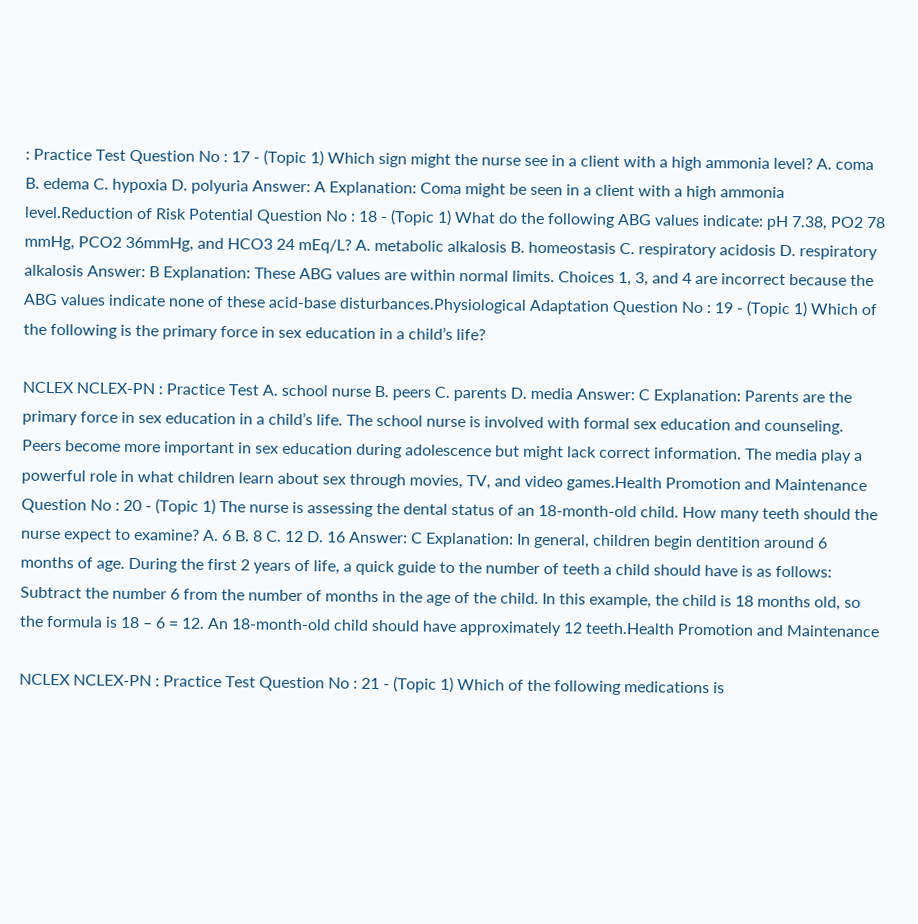: Practice Test Question No : 17 - (Topic 1) Which sign might the nurse see in a client with a high ammonia level? A. coma B. edema C. hypoxia D. polyuria Answer: A Explanation: Coma might be seen in a client with a high ammonia level.Reduction of Risk Potential Question No : 18 - (Topic 1) What do the following ABG values indicate: pH 7.38, PO2 78 mmHg, PCO2 36mmHg, and HCO3 24 mEq/L? A. metabolic alkalosis B. homeostasis C. respiratory acidosis D. respiratory alkalosis Answer: B Explanation: These ABG values are within normal limits. Choices 1, 3, and 4 are incorrect because the ABG values indicate none of these acid-base disturbances.Physiological Adaptation Question No : 19 - (Topic 1) Which of the following is the primary force in sex education in a child’s life?

NCLEX NCLEX-PN : Practice Test A. school nurse B. peers C. parents D. media Answer: C Explanation: Parents are the primary force in sex education in a child’s life. The school nurse is involved with formal sex education and counseling. Peers become more important in sex education during adolescence but might lack correct information. The media play a powerful role in what children learn about sex through movies, TV, and video games.Health Promotion and Maintenance Question No : 20 - (Topic 1) The nurse is assessing the dental status of an 18-month-old child. How many teeth should the nurse expect to examine? A. 6 B. 8 C. 12 D. 16 Answer: C Explanation: In general, children begin dentition around 6 months of age. During the first 2 years of life, a quick guide to the number of teeth a child should have is as follows: Subtract the number 6 from the number of months in the age of the child. In this example, the child is 18 months old, so the formula is 18 – 6 = 12. An 18-month-old child should have approximately 12 teeth.Health Promotion and Maintenance

NCLEX NCLEX-PN : Practice Test Question No : 21 - (Topic 1) Which of the following medications is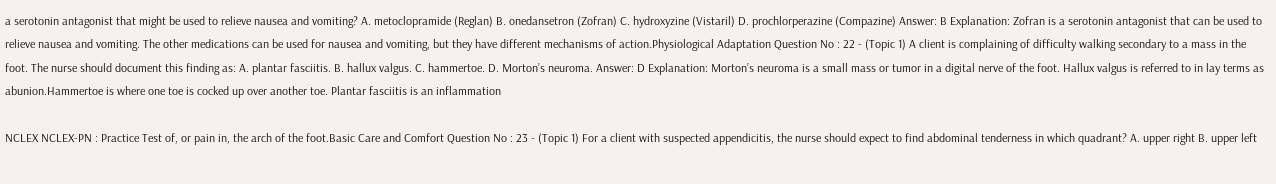a serotonin antagonist that might be used to relieve nausea and vomiting? A. metoclopramide (Reglan) B. onedansetron (Zofran) C. hydroxyzine (Vistaril) D. prochlorperazine (Compazine) Answer: B Explanation: Zofran is a serotonin antagonist that can be used to relieve nausea and vomiting. The other medications can be used for nausea and vomiting, but they have different mechanisms of action.Physiological Adaptation Question No : 22 - (Topic 1) A client is complaining of difficulty walking secondary to a mass in the foot. The nurse should document this finding as: A. plantar fasciitis. B. hallux valgus. C. hammertoe. D. Morton’s neuroma. Answer: D Explanation: Morton’s neuroma is a small mass or tumor in a digital nerve of the foot. Hallux valgus is referred to in lay terms as abunion.Hammertoe is where one toe is cocked up over another toe. Plantar fasciitis is an inflammation

NCLEX NCLEX-PN : Practice Test of, or pain in, the arch of the foot.Basic Care and Comfort Question No : 23 - (Topic 1) For a client with suspected appendicitis, the nurse should expect to find abdominal tenderness in which quadrant? A. upper right B. upper left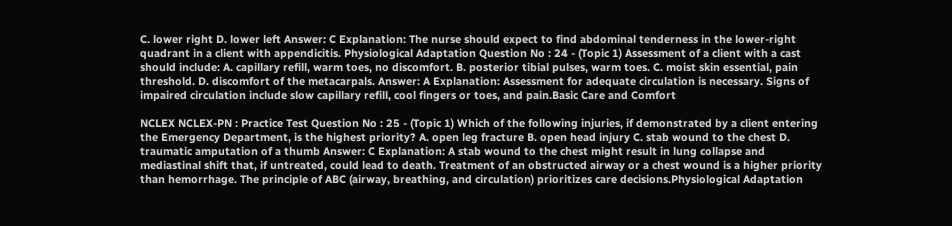C. lower right D. lower left Answer: C Explanation: The nurse should expect to find abdominal tenderness in the lower-right quadrant in a client with appendicitis. Physiological Adaptation Question No : 24 - (Topic 1) Assessment of a client with a cast should include: A. capillary refill, warm toes, no discomfort. B. posterior tibial pulses, warm toes. C. moist skin essential, pain threshold. D. discomfort of the metacarpals. Answer: A Explanation: Assessment for adequate circulation is necessary. Signs of impaired circulation include slow capillary refill, cool fingers or toes, and pain.Basic Care and Comfort

NCLEX NCLEX-PN : Practice Test Question No : 25 - (Topic 1) Which of the following injuries, if demonstrated by a client entering the Emergency Department, is the highest priority? A. open leg fracture B. open head injury C. stab wound to the chest D. traumatic amputation of a thumb Answer: C Explanation: A stab wound to the chest might result in lung collapse and mediastinal shift that, if untreated, could lead to death. Treatment of an obstructed airway or a chest wound is a higher priority than hemorrhage. The principle of ABC (airway, breathing, and circulation) prioritizes care decisions.Physiological Adaptation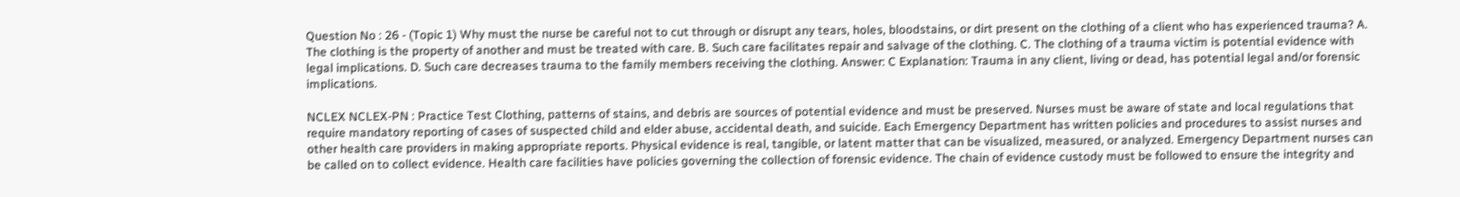Question No : 26 - (Topic 1) Why must the nurse be careful not to cut through or disrupt any tears, holes, bloodstains, or dirt present on the clothing of a client who has experienced trauma? A. The clothing is the property of another and must be treated with care. B. Such care facilitates repair and salvage of the clothing. C. The clothing of a trauma victim is potential evidence with legal implications. D. Such care decreases trauma to the family members receiving the clothing. Answer: C Explanation: Trauma in any client, living or dead, has potential legal and/or forensic implications.

NCLEX NCLEX-PN : Practice Test Clothing, patterns of stains, and debris are sources of potential evidence and must be preserved. Nurses must be aware of state and local regulations that require mandatory reporting of cases of suspected child and elder abuse, accidental death, and suicide. Each Emergency Department has written policies and procedures to assist nurses and other health care providers in making appropriate reports. Physical evidence is real, tangible, or latent matter that can be visualized, measured, or analyzed. Emergency Department nurses can be called on to collect evidence. Health care facilities have policies governing the collection of forensic evidence. The chain of evidence custody must be followed to ensure the integrity and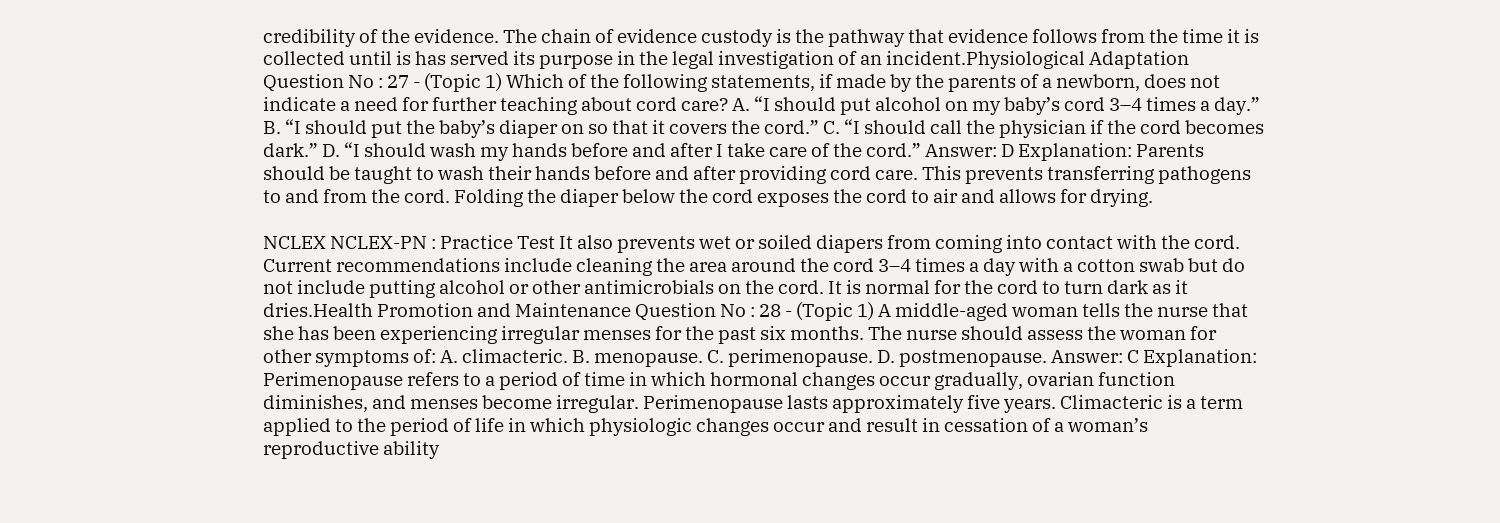credibility of the evidence. The chain of evidence custody is the pathway that evidence follows from the time it is collected until is has served its purpose in the legal investigation of an incident.Physiological Adaptation Question No : 27 - (Topic 1) Which of the following statements, if made by the parents of a newborn, does not indicate a need for further teaching about cord care? A. “I should put alcohol on my baby’s cord 3–4 times a day.” B. “I should put the baby’s diaper on so that it covers the cord.” C. “I should call the physician if the cord becomes dark.” D. “I should wash my hands before and after I take care of the cord.” Answer: D Explanation: Parents should be taught to wash their hands before and after providing cord care. This prevents transferring pathogens to and from the cord. Folding the diaper below the cord exposes the cord to air and allows for drying.

NCLEX NCLEX-PN : Practice Test It also prevents wet or soiled diapers from coming into contact with the cord. Current recommendations include cleaning the area around the cord 3–4 times a day with a cotton swab but do not include putting alcohol or other antimicrobials on the cord. It is normal for the cord to turn dark as it dries.Health Promotion and Maintenance Question No : 28 - (Topic 1) A middle-aged woman tells the nurse that she has been experiencing irregular menses for the past six months. The nurse should assess the woman for other symptoms of: A. climacteric. B. menopause. C. perimenopause. D. postmenopause. Answer: C Explanation: Perimenopause refers to a period of time in which hormonal changes occur gradually, ovarian function diminishes, and menses become irregular. Perimenopause lasts approximately five years. Climacteric is a term applied to the period of life in which physiologic changes occur and result in cessation of a woman’s reproductive ability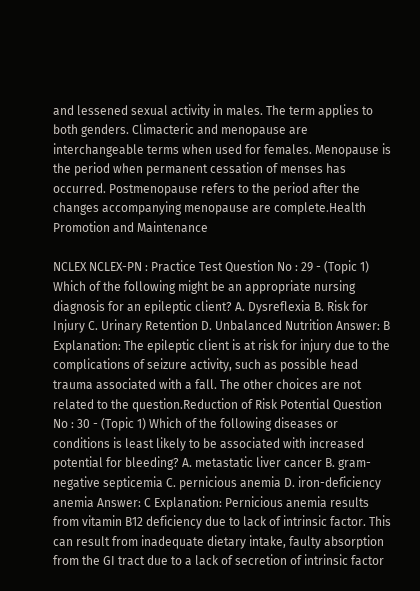and lessened sexual activity in males. The term applies to both genders. Climacteric and menopause are interchangeable terms when used for females. Menopause is the period when permanent cessation of menses has occurred. Postmenopause refers to the period after the changes accompanying menopause are complete.Health Promotion and Maintenance

NCLEX NCLEX-PN : Practice Test Question No : 29 - (Topic 1) Which of the following might be an appropriate nursing diagnosis for an epileptic client? A. Dysreflexia B. Risk for Injury C. Urinary Retention D. Unbalanced Nutrition Answer: B Explanation: The epileptic client is at risk for injury due to the complications of seizure activity, such as possible head trauma associated with a fall. The other choices are not related to the question.Reduction of Risk Potential Question No : 30 - (Topic 1) Which of the following diseases or conditions is least likely to be associated with increased potential for bleeding? A. metastatic liver cancer B. gram-negative septicemia C. pernicious anemia D. iron-deficiency anemia Answer: C Explanation: Pernicious anemia results from vitamin B12 deficiency due to lack of intrinsic factor. This can result from inadequate dietary intake, faulty absorption from the GI tract due to a lack of secretion of intrinsic factor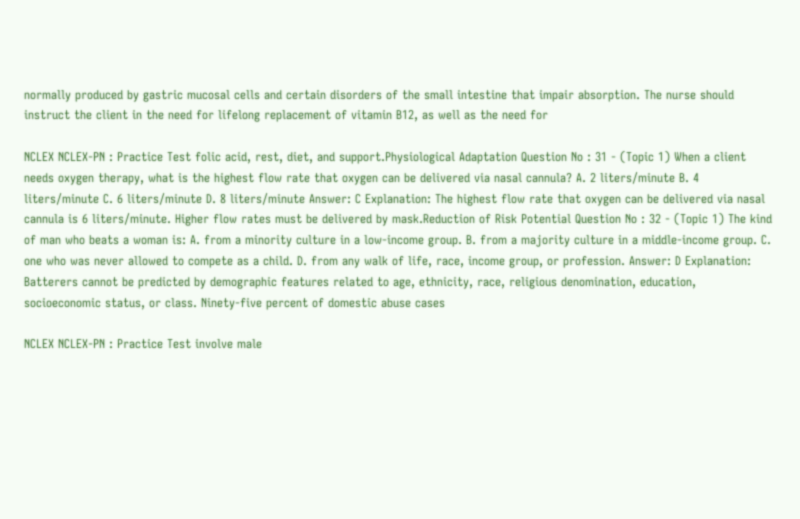normally produced by gastric mucosal cells and certain disorders of the small intestine that impair absorption. The nurse should instruct the client in the need for lifelong replacement of vitamin B12, as well as the need for

NCLEX NCLEX-PN : Practice Test folic acid, rest, diet, and support.Physiological Adaptation Question No : 31 - (Topic 1) When a client needs oxygen therapy, what is the highest flow rate that oxygen can be delivered via nasal cannula? A. 2 liters/minute B. 4 liters/minute C. 6 liters/minute D. 8 liters/minute Answer: C Explanation: The highest flow rate that oxygen can be delivered via nasal cannula is 6 liters/minute. Higher flow rates must be delivered by mask.Reduction of Risk Potential Question No : 32 - (Topic 1) The kind of man who beats a woman is: A. from a minority culture in a low-income group. B. from a majority culture in a middle-income group. C. one who was never allowed to compete as a child. D. from any walk of life, race, income group, or profession. Answer: D Explanation: Batterers cannot be predicted by demographic features related to age, ethnicity, race, religious denomination, education, socioeconomic status, or class. Ninety-five percent of domestic abuse cases

NCLEX NCLEX-PN : Practice Test involve male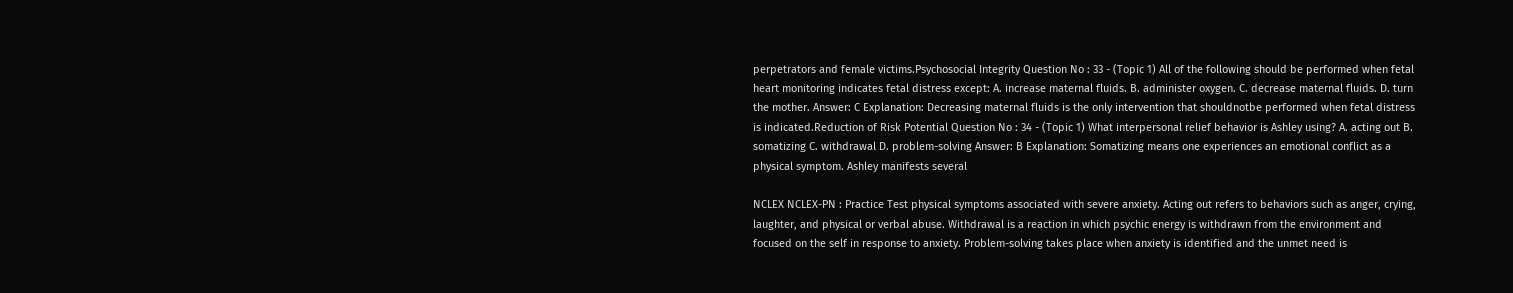perpetrators and female victims.Psychosocial Integrity Question No : 33 - (Topic 1) All of the following should be performed when fetal heart monitoring indicates fetal distress except: A. increase maternal fluids. B. administer oxygen. C. decrease maternal fluids. D. turn the mother. Answer: C Explanation: Decreasing maternal fluids is the only intervention that shouldnotbe performed when fetal distress is indicated.Reduction of Risk Potential Question No : 34 - (Topic 1) What interpersonal relief behavior is Ashley using? A. acting out B. somatizing C. withdrawal D. problem-solving Answer: B Explanation: Somatizing means one experiences an emotional conflict as a physical symptom. Ashley manifests several

NCLEX NCLEX-PN : Practice Test physical symptoms associated with severe anxiety. Acting out refers to behaviors such as anger, crying, laughter, and physical or verbal abuse. Withdrawal is a reaction in which psychic energy is withdrawn from the environment and focused on the self in response to anxiety. Problem-solving takes place when anxiety is identified and the unmet need is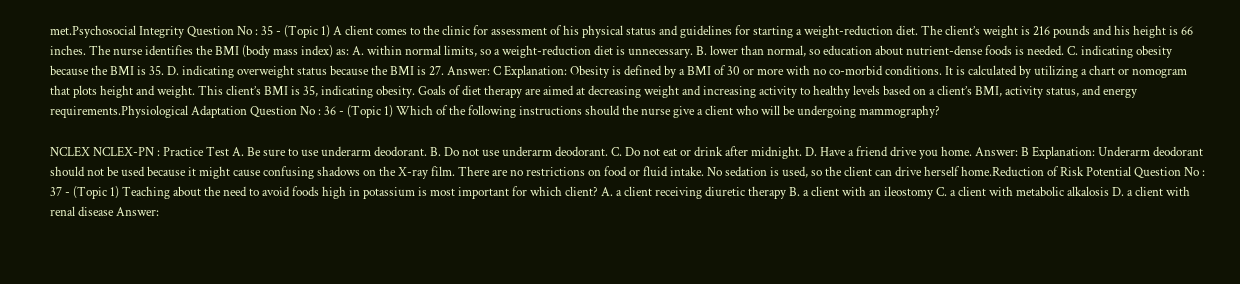met.Psychosocial Integrity Question No : 35 - (Topic 1) A client comes to the clinic for assessment of his physical status and guidelines for starting a weight-reduction diet. The client’s weight is 216 pounds and his height is 66 inches. The nurse identifies the BMI (body mass index) as: A. within normal limits, so a weight-reduction diet is unnecessary. B. lower than normal, so education about nutrient-dense foods is needed. C. indicating obesity because the BMI is 35. D. indicating overweight status because the BMI is 27. Answer: C Explanation: Obesity is defined by a BMI of 30 or more with no co-morbid conditions. It is calculated by utilizing a chart or nomogram that plots height and weight. This client’s BMI is 35, indicating obesity. Goals of diet therapy are aimed at decreasing weight and increasing activity to healthy levels based on a client’s BMI, activity status, and energy requirements.Physiological Adaptation Question No : 36 - (Topic 1) Which of the following instructions should the nurse give a client who will be undergoing mammography?

NCLEX NCLEX-PN : Practice Test A. Be sure to use underarm deodorant. B. Do not use underarm deodorant. C. Do not eat or drink after midnight. D. Have a friend drive you home. Answer: B Explanation: Underarm deodorant should not be used because it might cause confusing shadows on the X-ray film. There are no restrictions on food or fluid intake. No sedation is used, so the client can drive herself home.Reduction of Risk Potential Question No : 37 - (Topic 1) Teaching about the need to avoid foods high in potassium is most important for which client? A. a client receiving diuretic therapy B. a client with an ileostomy C. a client with metabolic alkalosis D. a client with renal disease Answer: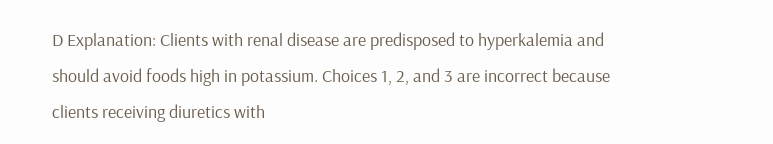D Explanation: Clients with renal disease are predisposed to hyperkalemia and should avoid foods high in potassium. Choices 1, 2, and 3 are incorrect because clients receiving diuretics with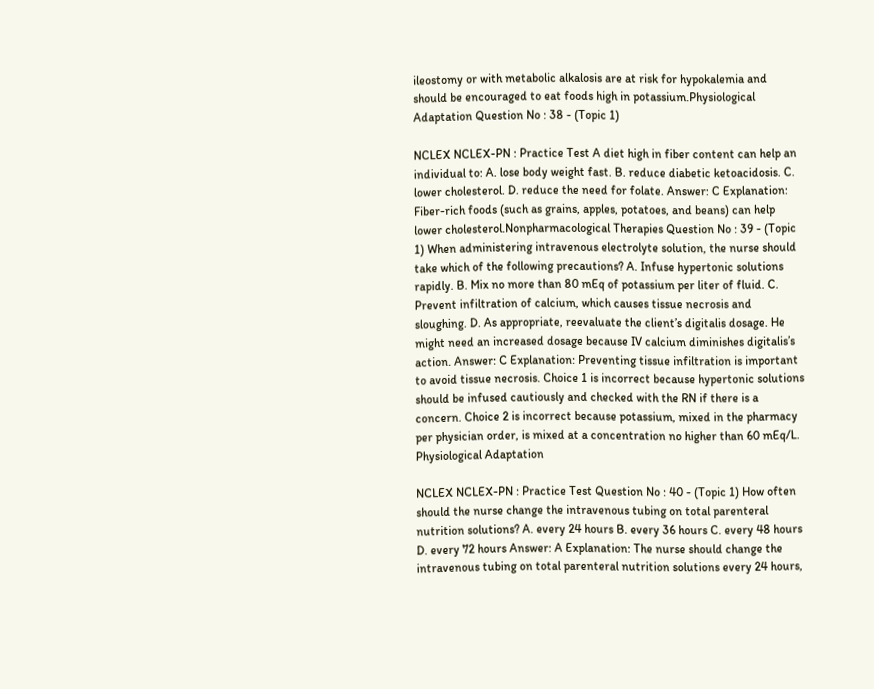ileostomy or with metabolic alkalosis are at risk for hypokalemia and should be encouraged to eat foods high in potassium.Physiological Adaptation Question No : 38 - (Topic 1)

NCLEX NCLEX-PN : Practice Test A diet high in fiber content can help an individual to: A. lose body weight fast. B. reduce diabetic ketoacidosis. C. lower cholesterol. D. reduce the need for folate. Answer: C Explanation: Fiber-rich foods (such as grains, apples, potatoes, and beans) can help lower cholesterol.Nonpharmacological Therapies Question No : 39 - (Topic 1) When administering intravenous electrolyte solution, the nurse should take which of the following precautions? A. Infuse hypertonic solutions rapidly. B. Mix no more than 80 mEq of potassium per liter of fluid. C. Prevent infiltration of calcium, which causes tissue necrosis and sloughing. D. As appropriate, reevaluate the client’s digitalis dosage. He might need an increased dosage because IV calcium diminishes digitalis’s action. Answer: C Explanation: Preventing tissue infiltration is important to avoid tissue necrosis. Choice 1 is incorrect because hypertonic solutions should be infused cautiously and checked with the RN if there is a concern. Choice 2 is incorrect because potassium, mixed in the pharmacy per physician order, is mixed at a concentration no higher than 60 mEq/L. Physiological Adaptation

NCLEX NCLEX-PN : Practice Test Question No : 40 - (Topic 1) How often should the nurse change the intravenous tubing on total parenteral nutrition solutions? A. every 24 hours B. every 36 hours C. every 48 hours D. every 72 hours Answer: A Explanation: The nurse should change the intravenous tubing on total parenteral nutrition solutions every 24 hours,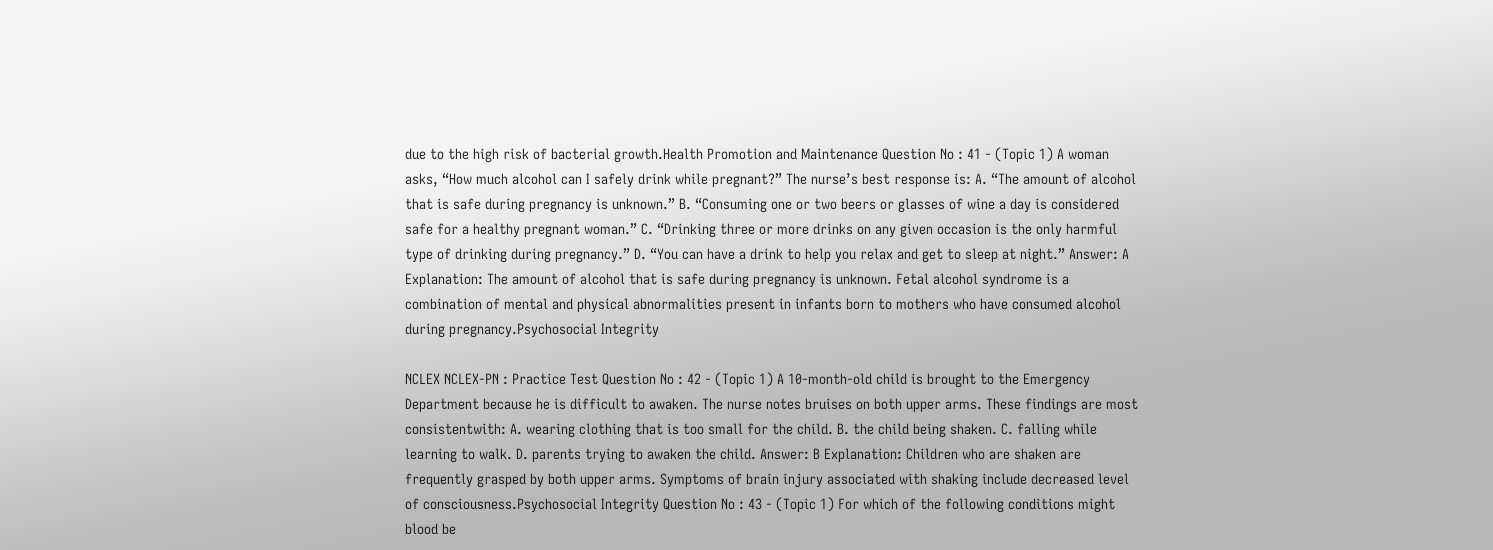due to the high risk of bacterial growth.Health Promotion and Maintenance Question No : 41 - (Topic 1) A woman asks, “How much alcohol can I safely drink while pregnant?” The nurse’s best response is: A. “The amount of alcohol that is safe during pregnancy is unknown.” B. “Consuming one or two beers or glasses of wine a day is considered safe for a healthy pregnant woman.” C. “Drinking three or more drinks on any given occasion is the only harmful type of drinking during pregnancy.” D. “You can have a drink to help you relax and get to sleep at night.” Answer: A Explanation: The amount of alcohol that is safe during pregnancy is unknown. Fetal alcohol syndrome is a combination of mental and physical abnormalities present in infants born to mothers who have consumed alcohol during pregnancy.Psychosocial Integrity

NCLEX NCLEX-PN : Practice Test Question No : 42 - (Topic 1) A 10-month-old child is brought to the Emergency Department because he is difficult to awaken. The nurse notes bruises on both upper arms. These findings are most consistentwith: A. wearing clothing that is too small for the child. B. the child being shaken. C. falling while learning to walk. D. parents trying to awaken the child. Answer: B Explanation: Children who are shaken are frequently grasped by both upper arms. Symptoms of brain injury associated with shaking include decreased level of consciousness.Psychosocial Integrity Question No : 43 - (Topic 1) For which of the following conditions might blood be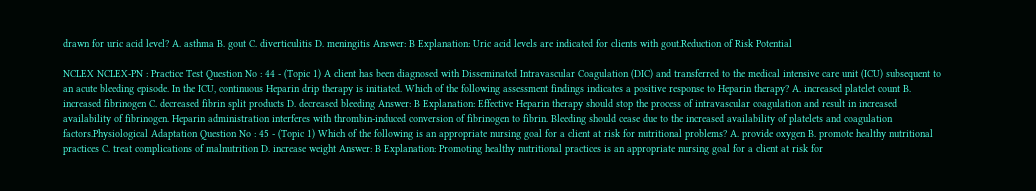drawn for uric acid level? A. asthma B. gout C. diverticulitis D. meningitis Answer: B Explanation: Uric acid levels are indicated for clients with gout.Reduction of Risk Potential

NCLEX NCLEX-PN : Practice Test Question No : 44 - (Topic 1) A client has been diagnosed with Disseminated Intravascular Coagulation (DIC) and transferred to the medical intensive care unit (ICU) subsequent to an acute bleeding episode. In the ICU, continuous Heparin drip therapy is initiated. Which of the following assessment findings indicates a positive response to Heparin therapy? A. increased platelet count B. increased fibrinogen C. decreased fibrin split products D. decreased bleeding Answer: B Explanation: Effective Heparin therapy should stop the process of intravascular coagulation and result in increased availability of fibrinogen. Heparin administration interferes with thrombin-induced conversion of fibrinogen to fibrin. Bleeding should cease due to the increased availability of platelets and coagulation factors.Physiological Adaptation Question No : 45 - (Topic 1) Which of the following is an appropriate nursing goal for a client at risk for nutritional problems? A. provide oxygen B. promote healthy nutritional practices C. treat complications of malnutrition D. increase weight Answer: B Explanation: Promoting healthy nutritional practices is an appropriate nursing goal for a client at risk for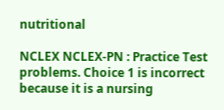nutritional

NCLEX NCLEX-PN : Practice Test problems. Choice 1 is incorrect because it is a nursing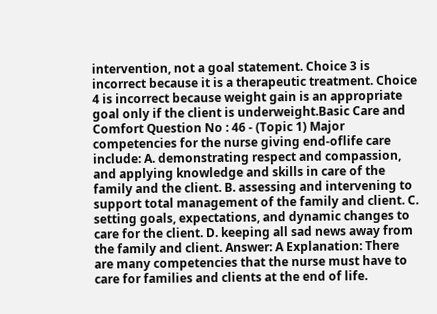intervention, not a goal statement. Choice 3 is incorrect because it is a therapeutic treatment. Choice 4 is incorrect because weight gain is an appropriate goal only if the client is underweight.Basic Care and Comfort Question No : 46 - (Topic 1) Major competencies for the nurse giving end-oflife care include: A. demonstrating respect and compassion, and applying knowledge and skills in care of the family and the client. B. assessing and intervening to support total management of the family and client. C. setting goals, expectations, and dynamic changes to care for the client. D. keeping all sad news away from the family and client. Answer: A Explanation: There are many competencies that the nurse must have to care for families and clients at the end of life.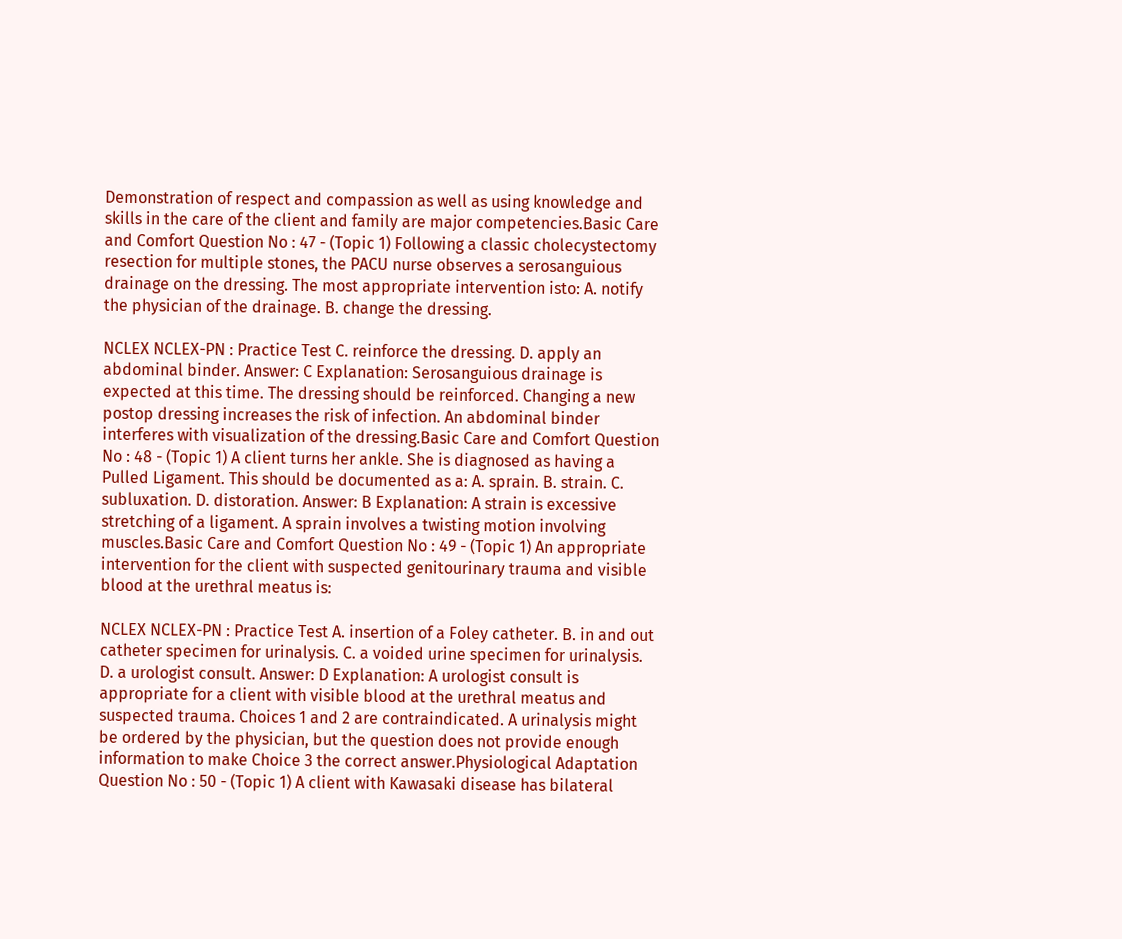Demonstration of respect and compassion as well as using knowledge and skills in the care of the client and family are major competencies.Basic Care and Comfort Question No : 47 - (Topic 1) Following a classic cholecystectomy resection for multiple stones, the PACU nurse observes a serosanguious drainage on the dressing. The most appropriate intervention isto: A. notify the physician of the drainage. B. change the dressing.

NCLEX NCLEX-PN : Practice Test C. reinforce the dressing. D. apply an abdominal binder. Answer: C Explanation: Serosanguious drainage is expected at this time. The dressing should be reinforced. Changing a new postop dressing increases the risk of infection. An abdominal binder interferes with visualization of the dressing.Basic Care and Comfort Question No : 48 - (Topic 1) A client turns her ankle. She is diagnosed as having a Pulled Ligament. This should be documented as a: A. sprain. B. strain. C. subluxation. D. distoration. Answer: B Explanation: A strain is excessive stretching of a ligament. A sprain involves a twisting motion involving muscles.Basic Care and Comfort Question No : 49 - (Topic 1) An appropriate intervention for the client with suspected genitourinary trauma and visible blood at the urethral meatus is:

NCLEX NCLEX-PN : Practice Test A. insertion of a Foley catheter. B. in and out catheter specimen for urinalysis. C. a voided urine specimen for urinalysis. D. a urologist consult. Answer: D Explanation: A urologist consult is appropriate for a client with visible blood at the urethral meatus and suspected trauma. Choices 1 and 2 are contraindicated. A urinalysis might be ordered by the physician, but the question does not provide enough information to make Choice 3 the correct answer.Physiological Adaptation Question No : 50 - (Topic 1) A client with Kawasaki disease has bilateral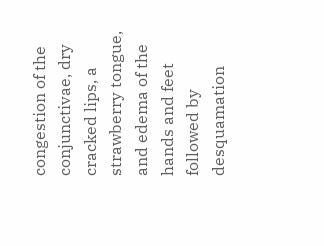congestion of the conjunctivae, dry cracked lips, a strawberry tongue, and edema of the hands and feet followed by desquamation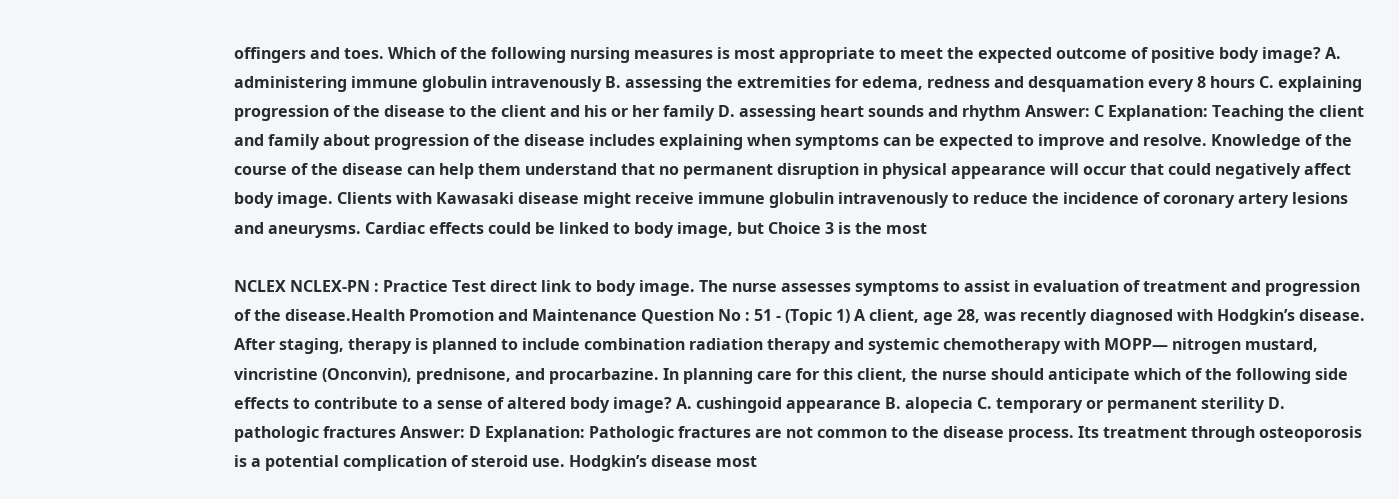offingers and toes. Which of the following nursing measures is most appropriate to meet the expected outcome of positive body image? A. administering immune globulin intravenously B. assessing the extremities for edema, redness and desquamation every 8 hours C. explaining progression of the disease to the client and his or her family D. assessing heart sounds and rhythm Answer: C Explanation: Teaching the client and family about progression of the disease includes explaining when symptoms can be expected to improve and resolve. Knowledge of the course of the disease can help them understand that no permanent disruption in physical appearance will occur that could negatively affect body image. Clients with Kawasaki disease might receive immune globulin intravenously to reduce the incidence of coronary artery lesions and aneurysms. Cardiac effects could be linked to body image, but Choice 3 is the most

NCLEX NCLEX-PN : Practice Test direct link to body image. The nurse assesses symptoms to assist in evaluation of treatment and progression of the disease.Health Promotion and Maintenance Question No : 51 - (Topic 1) A client, age 28, was recently diagnosed with Hodgkin’s disease. After staging, therapy is planned to include combination radiation therapy and systemic chemotherapy with MOPP— nitrogen mustard, vincristine (Onconvin), prednisone, and procarbazine. In planning care for this client, the nurse should anticipate which of the following side effects to contribute to a sense of altered body image? A. cushingoid appearance B. alopecia C. temporary or permanent sterility D. pathologic fractures Answer: D Explanation: Pathologic fractures are not common to the disease process. Its treatment through osteoporosis is a potential complication of steroid use. Hodgkin’s disease most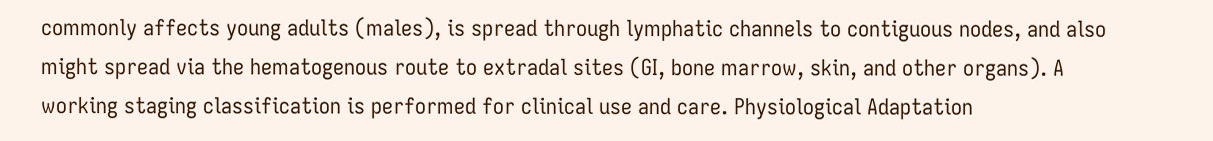commonly affects young adults (males), is spread through lymphatic channels to contiguous nodes, and also might spread via the hematogenous route to extradal sites (GI, bone marrow, skin, and other organs). A working staging classification is performed for clinical use and care. Physiological Adaptation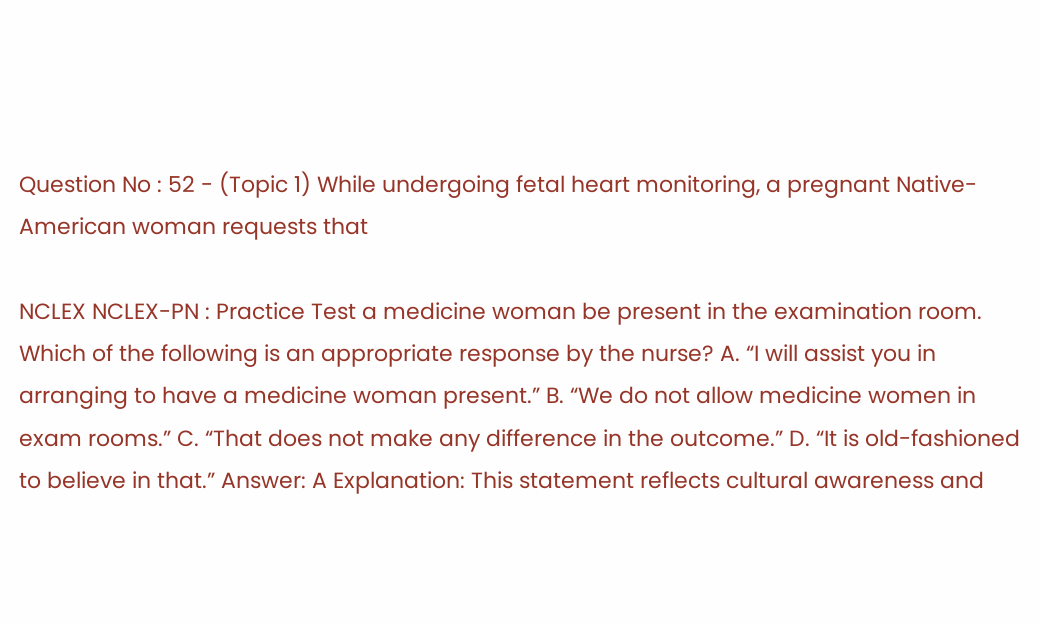Question No : 52 - (Topic 1) While undergoing fetal heart monitoring, a pregnant Native-American woman requests that

NCLEX NCLEX-PN : Practice Test a medicine woman be present in the examination room. Which of the following is an appropriate response by the nurse? A. “I will assist you in arranging to have a medicine woman present.” B. “We do not allow medicine women in exam rooms.” C. “That does not make any difference in the outcome.” D. “It is old-fashioned to believe in that.” Answer: A Explanation: This statement reflects cultural awareness and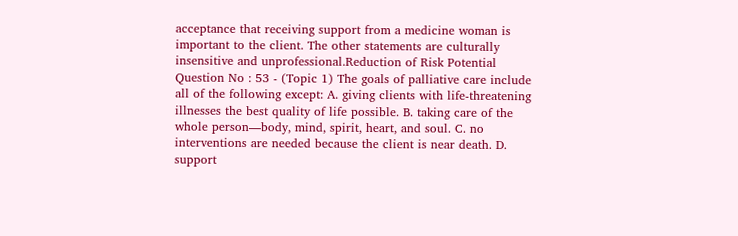acceptance that receiving support from a medicine woman is important to the client. The other statements are culturally insensitive and unprofessional.Reduction of Risk Potential Question No : 53 - (Topic 1) The goals of palliative care include all of the following except: A. giving clients with life-threatening illnesses the best quality of life possible. B. taking care of the whole person—body, mind, spirit, heart, and soul. C. no interventions are needed because the client is near death. D. support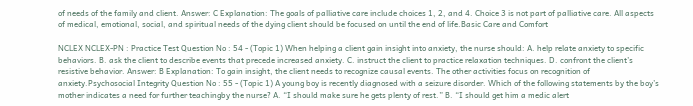of needs of the family and client. Answer: C Explanation: The goals of palliative care include choices 1, 2, and 4. Choice 3 is not part of palliative care. All aspects of medical, emotional, social, and spiritual needs of the dying client should be focused on until the end of life.Basic Care and Comfort

NCLEX NCLEX-PN : Practice Test Question No : 54 - (Topic 1) When helping a client gain insight into anxiety, the nurse should: A. help relate anxiety to specific behaviors. B. ask the client to describe events that precede increased anxiety. C. instruct the client to practice relaxation techniques. D. confront the client’s resistive behavior. Answer: B Explanation: To gain insight, the client needs to recognize causal events. The other activities focus on recognition of anxiety.Psychosocial Integrity Question No : 55 - (Topic 1) A young boy is recently diagnosed with a seizure disorder. Which of the following statements by the boy’s mother indicates a need for further teachingby the nurse? A. “I should make sure he gets plenty of rest.” B. “I should get him a medic alert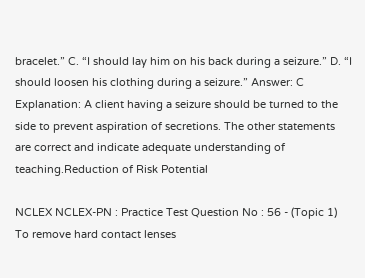bracelet.” C. “I should lay him on his back during a seizure.” D. “I should loosen his clothing during a seizure.” Answer: C Explanation: A client having a seizure should be turned to the side to prevent aspiration of secretions. The other statements are correct and indicate adequate understanding of teaching.Reduction of Risk Potential

NCLEX NCLEX-PN : Practice Test Question No : 56 - (Topic 1) To remove hard contact lenses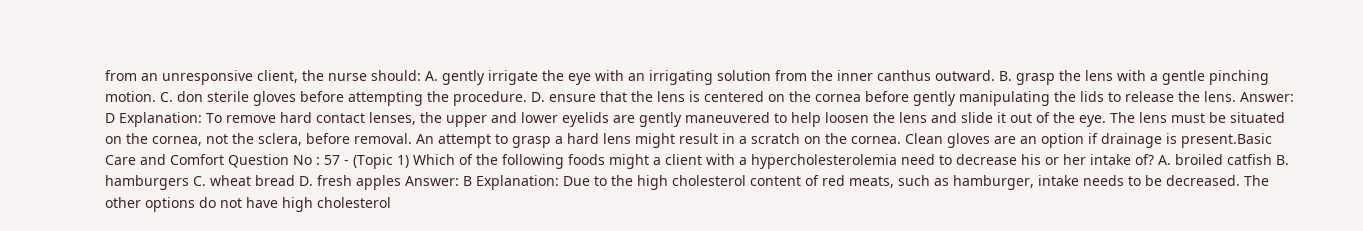from an unresponsive client, the nurse should: A. gently irrigate the eye with an irrigating solution from the inner canthus outward. B. grasp the lens with a gentle pinching motion. C. don sterile gloves before attempting the procedure. D. ensure that the lens is centered on the cornea before gently manipulating the lids to release the lens. Answer: D Explanation: To remove hard contact lenses, the upper and lower eyelids are gently maneuvered to help loosen the lens and slide it out of the eye. The lens must be situated on the cornea, not the sclera, before removal. An attempt to grasp a hard lens might result in a scratch on the cornea. Clean gloves are an option if drainage is present.Basic Care and Comfort Question No : 57 - (Topic 1) Which of the following foods might a client with a hypercholesterolemia need to decrease his or her intake of? A. broiled catfish B. hamburgers C. wheat bread D. fresh apples Answer: B Explanation: Due to the high cholesterol content of red meats, such as hamburger, intake needs to be decreased. The other options do not have high cholesterol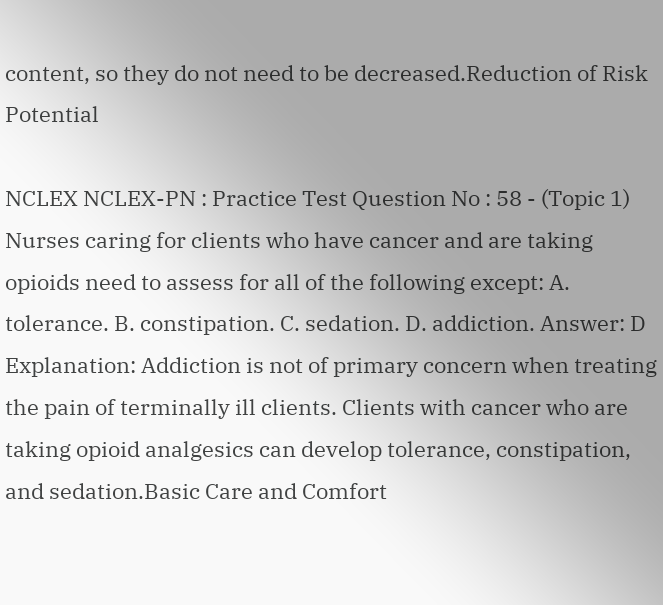content, so they do not need to be decreased.Reduction of Risk Potential

NCLEX NCLEX-PN : Practice Test Question No : 58 - (Topic 1) Nurses caring for clients who have cancer and are taking opioids need to assess for all of the following except: A. tolerance. B. constipation. C. sedation. D. addiction. Answer: D Explanation: Addiction is not of primary concern when treating the pain of terminally ill clients. Clients with cancer who are taking opioid analgesics can develop tolerance, constipation, and sedation.Basic Care and Comfort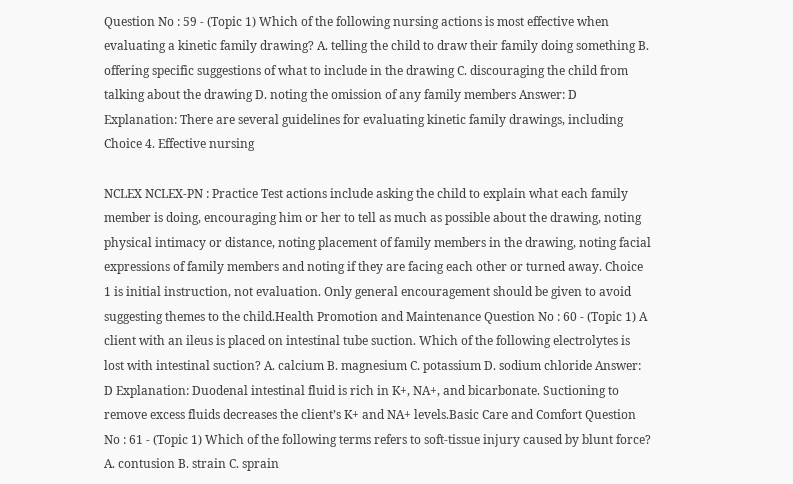Question No : 59 - (Topic 1) Which of the following nursing actions is most effective when evaluating a kinetic family drawing? A. telling the child to draw their family doing something B. offering specific suggestions of what to include in the drawing C. discouraging the child from talking about the drawing D. noting the omission of any family members Answer: D Explanation: There are several guidelines for evaluating kinetic family drawings, including Choice 4. Effective nursing

NCLEX NCLEX-PN : Practice Test actions include asking the child to explain what each family member is doing, encouraging him or her to tell as much as possible about the drawing, noting physical intimacy or distance, noting placement of family members in the drawing, noting facial expressions of family members and noting if they are facing each other or turned away. Choice 1 is initial instruction, not evaluation. Only general encouragement should be given to avoid suggesting themes to the child.Health Promotion and Maintenance Question No : 60 - (Topic 1) A client with an ileus is placed on intestinal tube suction. Which of the following electrolytes is lost with intestinal suction? A. calcium B. magnesium C. potassium D. sodium chloride Answer: D Explanation: Duodenal intestinal fluid is rich in K+, NA+, and bicarbonate. Suctioning to remove excess fluids decreases the client’s K+ and NA+ levels.Basic Care and Comfort Question No : 61 - (Topic 1) Which of the following terms refers to soft-tissue injury caused by blunt force? A. contusion B. strain C. sprain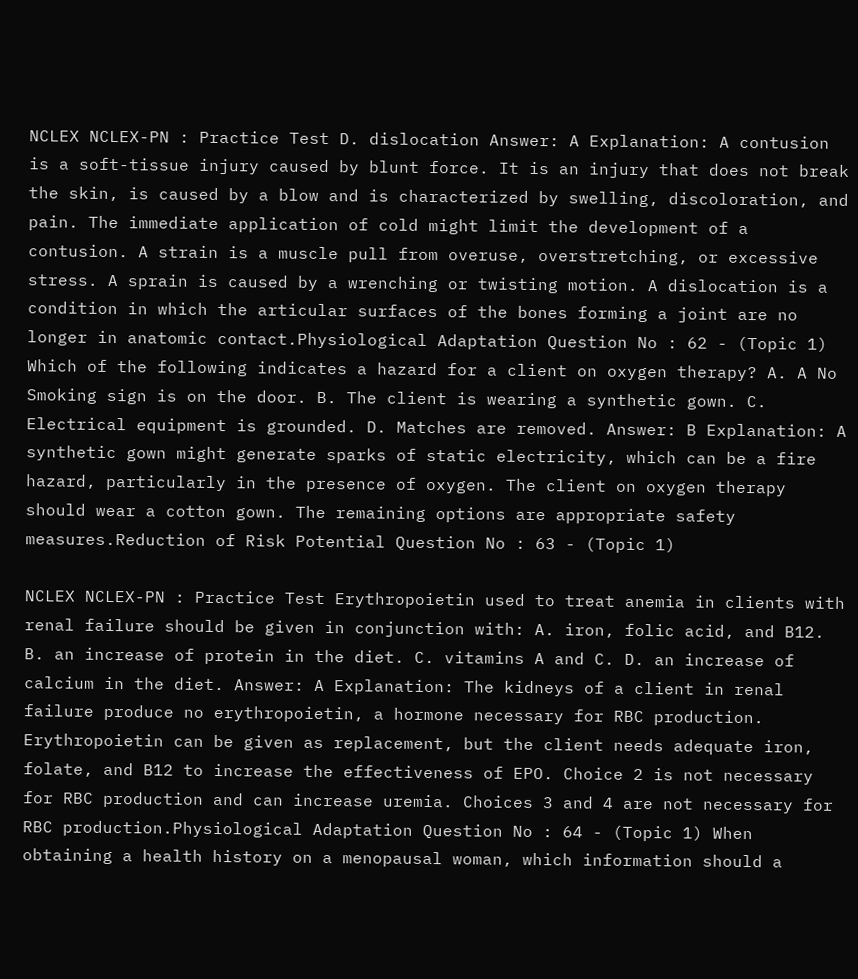NCLEX NCLEX-PN : Practice Test D. dislocation Answer: A Explanation: A contusion is a soft-tissue injury caused by blunt force. It is an injury that does not break the skin, is caused by a blow and is characterized by swelling, discoloration, and pain. The immediate application of cold might limit the development of a contusion. A strain is a muscle pull from overuse, overstretching, or excessive stress. A sprain is caused by a wrenching or twisting motion. A dislocation is a condition in which the articular surfaces of the bones forming a joint are no longer in anatomic contact.Physiological Adaptation Question No : 62 - (Topic 1) Which of the following indicates a hazard for a client on oxygen therapy? A. A No Smoking sign is on the door. B. The client is wearing a synthetic gown. C. Electrical equipment is grounded. D. Matches are removed. Answer: B Explanation: A synthetic gown might generate sparks of static electricity, which can be a fire hazard, particularly in the presence of oxygen. The client on oxygen therapy should wear a cotton gown. The remaining options are appropriate safety measures.Reduction of Risk Potential Question No : 63 - (Topic 1)

NCLEX NCLEX-PN : Practice Test Erythropoietin used to treat anemia in clients with renal failure should be given in conjunction with: A. iron, folic acid, and B12. B. an increase of protein in the diet. C. vitamins A and C. D. an increase of calcium in the diet. Answer: A Explanation: The kidneys of a client in renal failure produce no erythropoietin, a hormone necessary for RBC production. Erythropoietin can be given as replacement, but the client needs adequate iron, folate, and B12 to increase the effectiveness of EPO. Choice 2 is not necessary for RBC production and can increase uremia. Choices 3 and 4 are not necessary for RBC production.Physiological Adaptation Question No : 64 - (Topic 1) When obtaining a health history on a menopausal woman, which information should a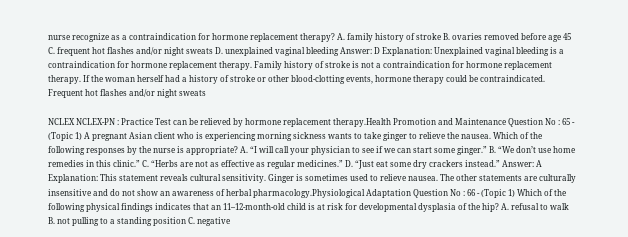nurse recognize as a contraindication for hormone replacement therapy? A. family history of stroke B. ovaries removed before age 45 C. frequent hot flashes and/or night sweats D. unexplained vaginal bleeding Answer: D Explanation: Unexplained vaginal bleeding is a contraindication for hormone replacement therapy. Family history of stroke is not a contraindication for hormone replacement therapy. If the woman herself had a history of stroke or other blood-clotting events, hormone therapy could be contraindicated. Frequent hot flashes and/or night sweats

NCLEX NCLEX-PN : Practice Test can be relieved by hormone replacement therapy.Health Promotion and Maintenance Question No : 65 - (Topic 1) A pregnant Asian client who is experiencing morning sickness wants to take ginger to relieve the nausea. Which of the following responses by the nurse is appropriate? A. “I will call your physician to see if we can start some ginger.” B. “We don’t use home remedies in this clinic.” C. “Herbs are not as effective as regular medicines.” D. “Just eat some dry crackers instead.” Answer: A Explanation: This statement reveals cultural sensitivity. Ginger is sometimes used to relieve nausea. The other statements are culturally insensitive and do not show an awareness of herbal pharmacology.Physiological Adaptation Question No : 66 - (Topic 1) Which of the following physical findings indicates that an 11–12-month-old child is at risk for developmental dysplasia of the hip? A. refusal to walk B. not pulling to a standing position C. negative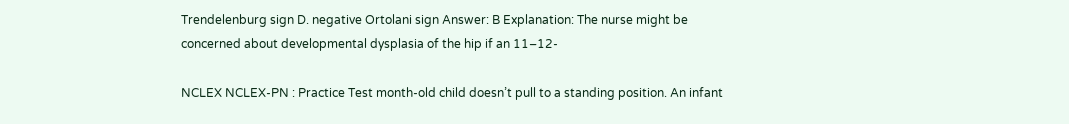Trendelenburg sign D. negative Ortolani sign Answer: B Explanation: The nurse might be concerned about developmental dysplasia of the hip if an 11–12-

NCLEX NCLEX-PN : Practice Test month-old child doesn’t pull to a standing position. An infant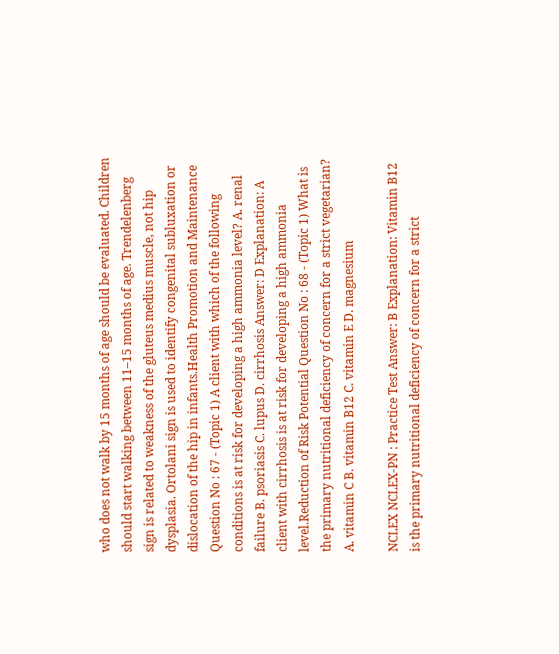who does not walk by 15 months of age should be evaluated. Children should start walking between 11–15 months of age. Trendelenberg sign is related to weakness of the gluteus medius muscle, not hip dysplasia. Ortolani sign is used to identify congenital subluxation or dislocation of the hip in infants.Health Promotion and Maintenance Question No : 67 - (Topic 1) A client with which of the following conditions is at risk for developing a high ammonia level? A. renal failure B. psoriasis C. lupus D. cirrhosis Answer: D Explanation: A client with cirrhosis is at risk for developing a high ammonia level.Reduction of Risk Potential Question No : 68 - (Topic 1) What is the primary nutritional deficiency of concern for a strict vegetarian? A. vitamin C B. vitamin B12 C. vitamin E D. magnesium

NCLEX NCLEX-PN : Practice Test Answer: B Explanation: Vitamin B12 is the primary nutritional deficiency of concern for a strict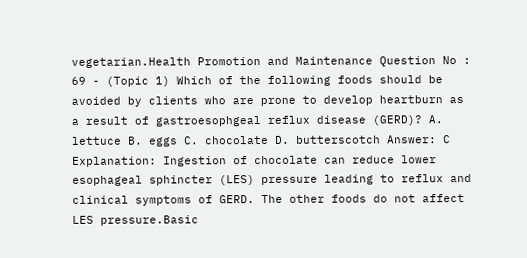vegetarian.Health Promotion and Maintenance Question No : 69 - (Topic 1) Which of the following foods should be avoided by clients who are prone to develop heartburn as a result of gastroesophgeal reflux disease (GERD)? A. lettuce B. eggs C. chocolate D. butterscotch Answer: C Explanation: Ingestion of chocolate can reduce lower esophageal sphincter (LES) pressure leading to reflux and clinical symptoms of GERD. The other foods do not affect LES pressure.Basic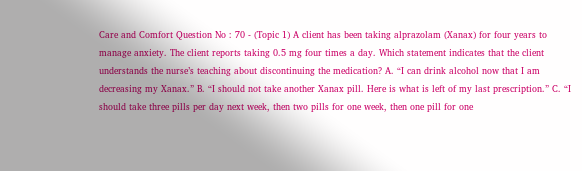Care and Comfort Question No : 70 - (Topic 1) A client has been taking alprazolam (Xanax) for four years to manage anxiety. The client reports taking 0.5 mg four times a day. Which statement indicates that the client understands the nurse’s teaching about discontinuing the medication? A. “I can drink alcohol now that I am decreasing my Xanax.” B. “I should not take another Xanax pill. Here is what is left of my last prescription.” C. “I should take three pills per day next week, then two pills for one week, then one pill for one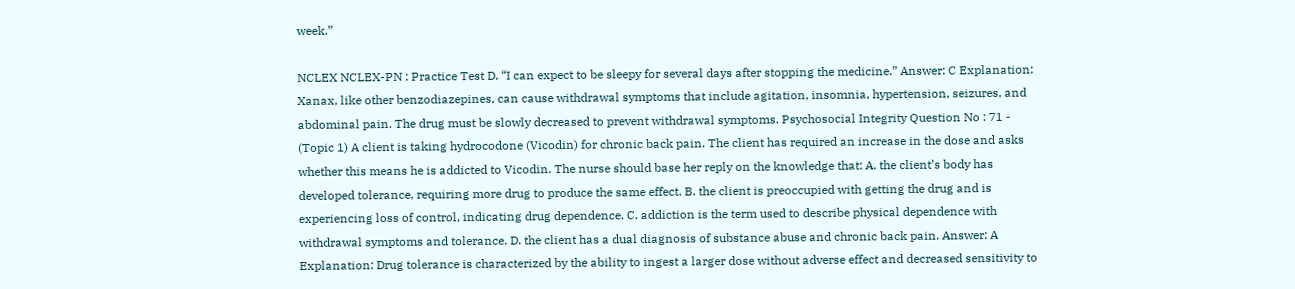week.”

NCLEX NCLEX-PN : Practice Test D. “I can expect to be sleepy for several days after stopping the medicine.” Answer: C Explanation: Xanax, like other benzodiazepines, can cause withdrawal symptoms that include agitation, insomnia, hypertension, seizures, and abdominal pain. The drug must be slowly decreased to prevent withdrawal symptoms. Psychosocial Integrity Question No : 71 - (Topic 1) A client is taking hydrocodone (Vicodin) for chronic back pain. The client has required an increase in the dose and asks whether this means he is addicted to Vicodin. The nurse should base her reply on the knowledge that: A. the client’s body has developed tolerance, requiring more drug to produce the same effect. B. the client is preoccupied with getting the drug and is experiencing loss of control, indicating drug dependence. C. addiction is the term used to describe physical dependence with withdrawal symptoms and tolerance. D. the client has a dual diagnosis of substance abuse and chronic back pain. Answer: A Explanation: Drug tolerance is characterized by the ability to ingest a larger dose without adverse effect and decreased sensitivity to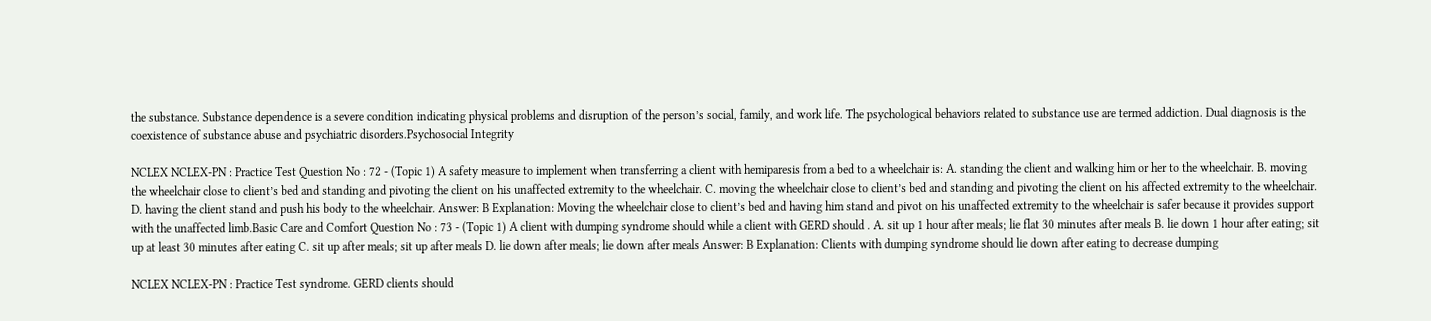the substance. Substance dependence is a severe condition indicating physical problems and disruption of the person’s social, family, and work life. The psychological behaviors related to substance use are termed addiction. Dual diagnosis is the coexistence of substance abuse and psychiatric disorders.Psychosocial Integrity

NCLEX NCLEX-PN : Practice Test Question No : 72 - (Topic 1) A safety measure to implement when transferring a client with hemiparesis from a bed to a wheelchair is: A. standing the client and walking him or her to the wheelchair. B. moving the wheelchair close to client’s bed and standing and pivoting the client on his unaffected extremity to the wheelchair. C. moving the wheelchair close to client’s bed and standing and pivoting the client on his affected extremity to the wheelchair. D. having the client stand and push his body to the wheelchair. Answer: B Explanation: Moving the wheelchair close to client’s bed and having him stand and pivot on his unaffected extremity to the wheelchair is safer because it provides support with the unaffected limb.Basic Care and Comfort Question No : 73 - (Topic 1) A client with dumping syndrome should while a client with GERD should . A. sit up 1 hour after meals; lie flat 30 minutes after meals B. lie down 1 hour after eating; sit up at least 30 minutes after eating C. sit up after meals; sit up after meals D. lie down after meals; lie down after meals Answer: B Explanation: Clients with dumping syndrome should lie down after eating to decrease dumping

NCLEX NCLEX-PN : Practice Test syndrome. GERD clients should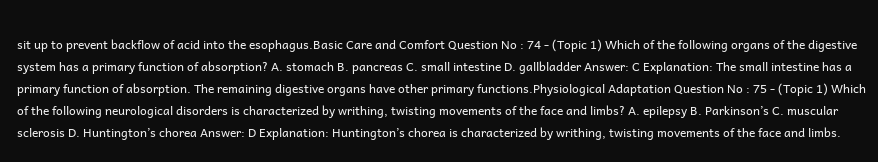sit up to prevent backflow of acid into the esophagus.Basic Care and Comfort Question No : 74 - (Topic 1) Which of the following organs of the digestive system has a primary function of absorption? A. stomach B. pancreas C. small intestine D. gallbladder Answer: C Explanation: The small intestine has a primary function of absorption. The remaining digestive organs have other primary functions.Physiological Adaptation Question No : 75 - (Topic 1) Which of the following neurological disorders is characterized by writhing, twisting movements of the face and limbs? A. epilepsy B. Parkinson’s C. muscular sclerosis D. Huntington’s chorea Answer: D Explanation: Huntington’s chorea is characterized by writhing, twisting movements of the face and limbs.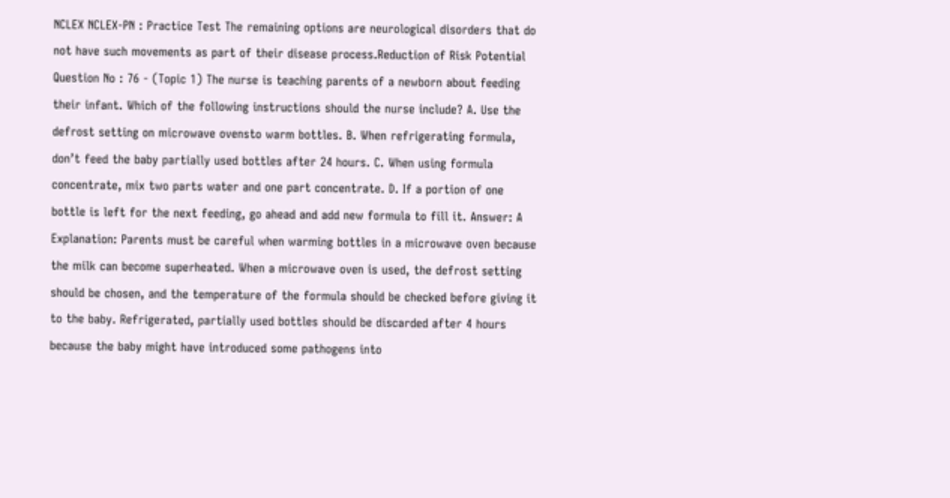NCLEX NCLEX-PN : Practice Test The remaining options are neurological disorders that do not have such movements as part of their disease process.Reduction of Risk Potential Question No : 76 - (Topic 1) The nurse is teaching parents of a newborn about feeding their infant. Which of the following instructions should the nurse include? A. Use the defrost setting on microwave ovensto warm bottles. B. When refrigerating formula, don’t feed the baby partially used bottles after 24 hours. C. When using formula concentrate, mix two parts water and one part concentrate. D. If a portion of one bottle is left for the next feeding, go ahead and add new formula to fill it. Answer: A Explanation: Parents must be careful when warming bottles in a microwave oven because the milk can become superheated. When a microwave oven is used, the defrost setting should be chosen, and the temperature of the formula should be checked before giving it to the baby. Refrigerated, partially used bottles should be discarded after 4 hours because the baby might have introduced some pathogens into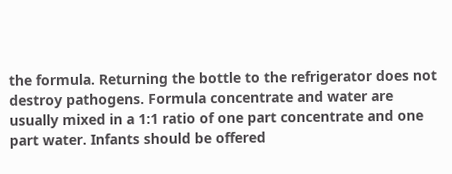the formula. Returning the bottle to the refrigerator does not destroy pathogens. Formula concentrate and water are usually mixed in a 1:1 ratio of one part concentrate and one part water. Infants should be offered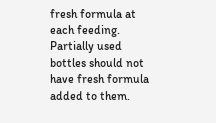fresh formula at each feeding. Partially used bottles should not have fresh formula added to them.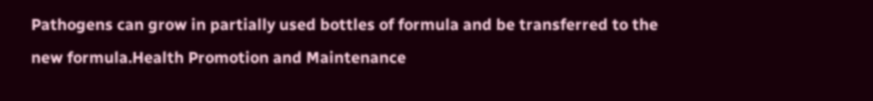Pathogens can grow in partially used bottles of formula and be transferred to the new formula.Health Promotion and Maintenance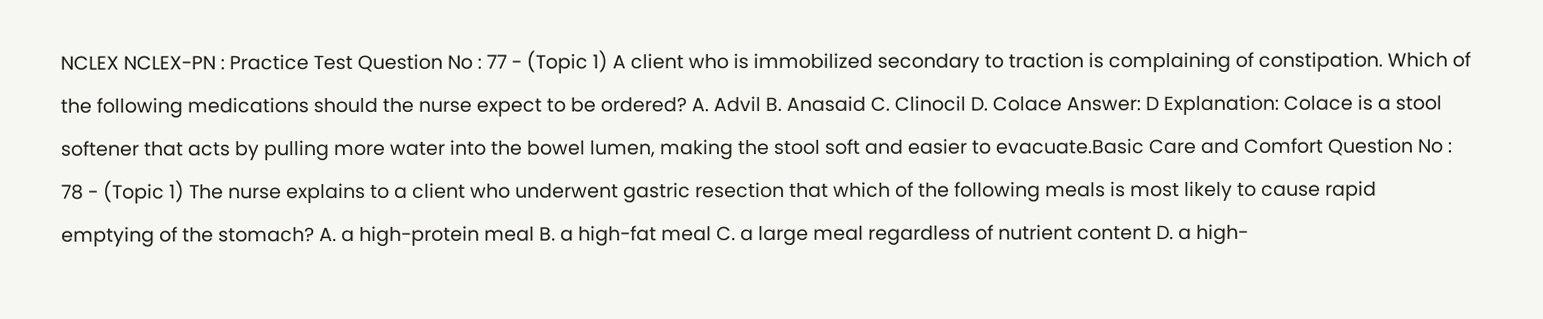NCLEX NCLEX-PN : Practice Test Question No : 77 - (Topic 1) A client who is immobilized secondary to traction is complaining of constipation. Which of the following medications should the nurse expect to be ordered? A. Advil B. Anasaid C. Clinocil D. Colace Answer: D Explanation: Colace is a stool softener that acts by pulling more water into the bowel lumen, making the stool soft and easier to evacuate.Basic Care and Comfort Question No : 78 - (Topic 1) The nurse explains to a client who underwent gastric resection that which of the following meals is most likely to cause rapid emptying of the stomach? A. a high-protein meal B. a high-fat meal C. a large meal regardless of nutrient content D. a high-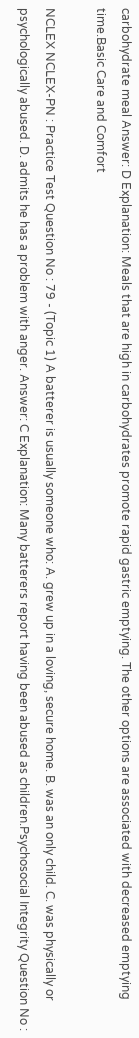carbohydrate meal Answer: D Explanation: Meals that are high in carbohydrates promote rapid gastric emptying. The other options are associated with decreased emptying time.Basic Care and Comfort

NCLEX NCLEX-PN : Practice Test Question No : 79 - (Topic 1) A batterer is usually someone who: A. grew up in a loving, secure home. B. was an only child. C. was physically or psychologically abused. D. admits he has a problem with anger. Answer: C Explanation: Many batterers report having been abused as children.Psychosocial Integrity Question No :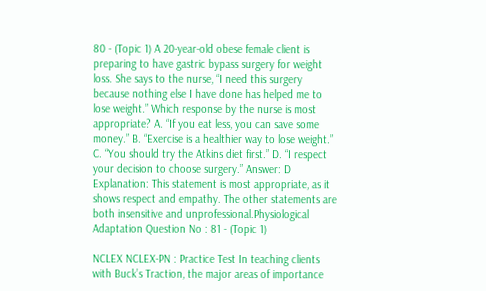80 - (Topic 1) A 20-year-old obese female client is preparing to have gastric bypass surgery for weight loss. She says to the nurse, “I need this surgery because nothing else I have done has helped me to lose weight.” Which response by the nurse is most appropriate? A. “If you eat less, you can save some money.” B. “Exercise is a healthier way to lose weight.” C. “You should try the Atkins diet first.” D. “I respect your decision to choose surgery.” Answer: D Explanation: This statement is most appropriate, as it shows respect and empathy. The other statements are both insensitive and unprofessional.Physiological Adaptation Question No : 81 - (Topic 1)

NCLEX NCLEX-PN : Practice Test In teaching clients with Buck’s Traction, the major areas of importance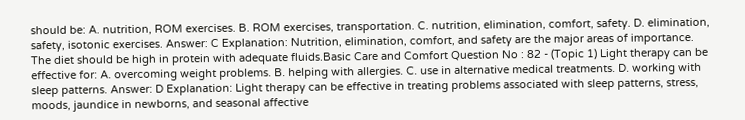should be: A. nutrition, ROM exercises. B. ROM exercises, transportation. C. nutrition, elimination, comfort, safety. D. elimination, safety, isotonic exercises. Answer: C Explanation: Nutrition, elimination, comfort, and safety are the major areas of importance. The diet should be high in protein with adequate fluids.Basic Care and Comfort Question No : 82 - (Topic 1) Light therapy can be effective for: A. overcoming weight problems. B. helping with allergies. C. use in alternative medical treatments. D. working with sleep patterns. Answer: D Explanation: Light therapy can be effective in treating problems associated with sleep patterns, stress, moods, jaundice in newborns, and seasonal affective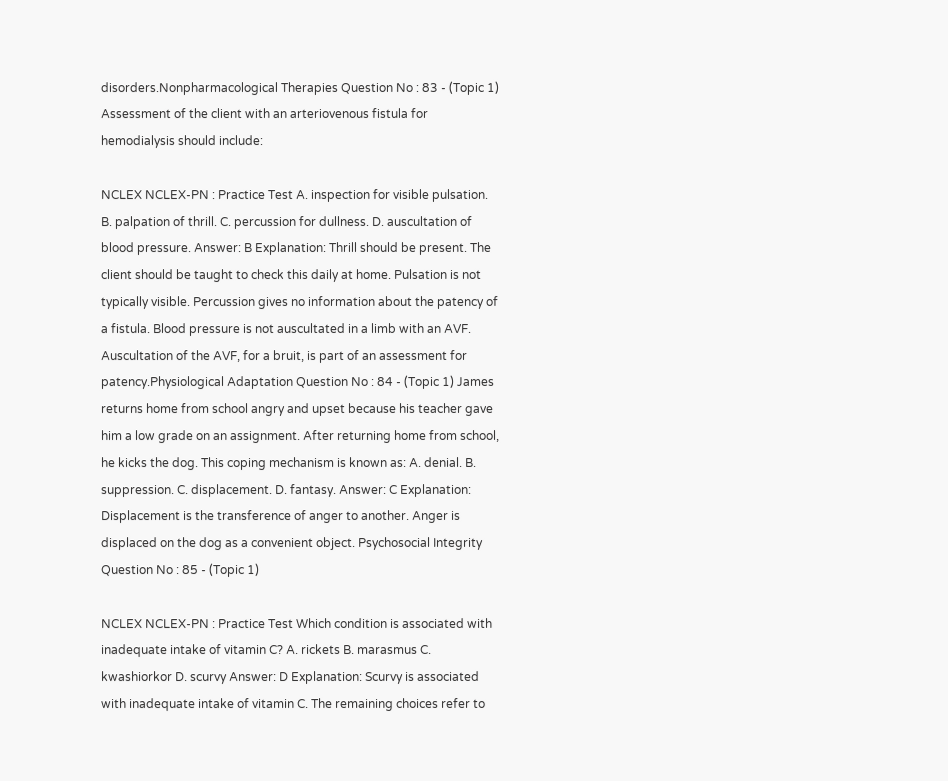disorders.Nonpharmacological Therapies Question No : 83 - (Topic 1) Assessment of the client with an arteriovenous fistula for hemodialysis should include:

NCLEX NCLEX-PN : Practice Test A. inspection for visible pulsation. B. palpation of thrill. C. percussion for dullness. D. auscultation of blood pressure. Answer: B Explanation: Thrill should be present. The client should be taught to check this daily at home. Pulsation is not typically visible. Percussion gives no information about the patency of a fistula. Blood pressure is not auscultated in a limb with an AVF. Auscultation of the AVF, for a bruit, is part of an assessment for patency.Physiological Adaptation Question No : 84 - (Topic 1) James returns home from school angry and upset because his teacher gave him a low grade on an assignment. After returning home from school, he kicks the dog. This coping mechanism is known as: A. denial. B. suppression. C. displacement. D. fantasy. Answer: C Explanation: Displacement is the transference of anger to another. Anger is displaced on the dog as a convenient object. Psychosocial Integrity Question No : 85 - (Topic 1)

NCLEX NCLEX-PN : Practice Test Which condition is associated with inadequate intake of vitamin C? A. rickets B. marasmus C. kwashiorkor D. scurvy Answer: D Explanation: Scurvy is associated with inadequate intake of vitamin C. The remaining choices refer to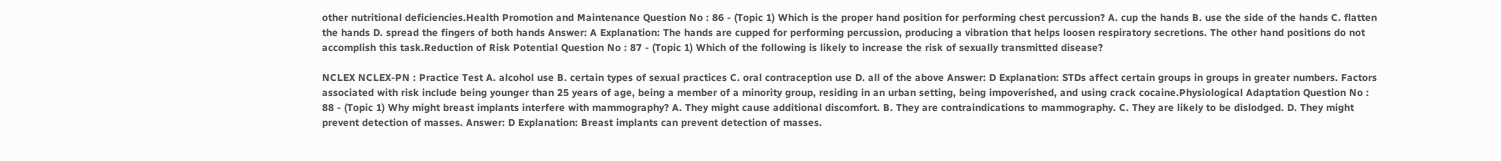other nutritional deficiencies.Health Promotion and Maintenance Question No : 86 - (Topic 1) Which is the proper hand position for performing chest percussion? A. cup the hands B. use the side of the hands C. flatten the hands D. spread the fingers of both hands Answer: A Explanation: The hands are cupped for performing percussion, producing a vibration that helps loosen respiratory secretions. The other hand positions do not accomplish this task.Reduction of Risk Potential Question No : 87 - (Topic 1) Which of the following is likely to increase the risk of sexually transmitted disease?

NCLEX NCLEX-PN : Practice Test A. alcohol use B. certain types of sexual practices C. oral contraception use D. all of the above Answer: D Explanation: STDs affect certain groups in groups in greater numbers. Factors associated with risk include being younger than 25 years of age, being a member of a minority group, residing in an urban setting, being impoverished, and using crack cocaine.Physiological Adaptation Question No : 88 - (Topic 1) Why might breast implants interfere with mammography? A. They might cause additional discomfort. B. They are contraindications to mammography. C. They are likely to be dislodged. D. They might prevent detection of masses. Answer: D Explanation: Breast implants can prevent detection of masses.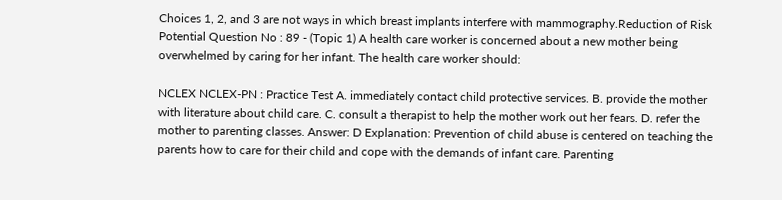Choices 1, 2, and 3 are not ways in which breast implants interfere with mammography.Reduction of Risk Potential Question No : 89 - (Topic 1) A health care worker is concerned about a new mother being overwhelmed by caring for her infant. The health care worker should:

NCLEX NCLEX-PN : Practice Test A. immediately contact child protective services. B. provide the mother with literature about child care. C. consult a therapist to help the mother work out her fears. D. refer the mother to parenting classes. Answer: D Explanation: Prevention of child abuse is centered on teaching the parents how to care for their child and cope with the demands of infant care. Parenting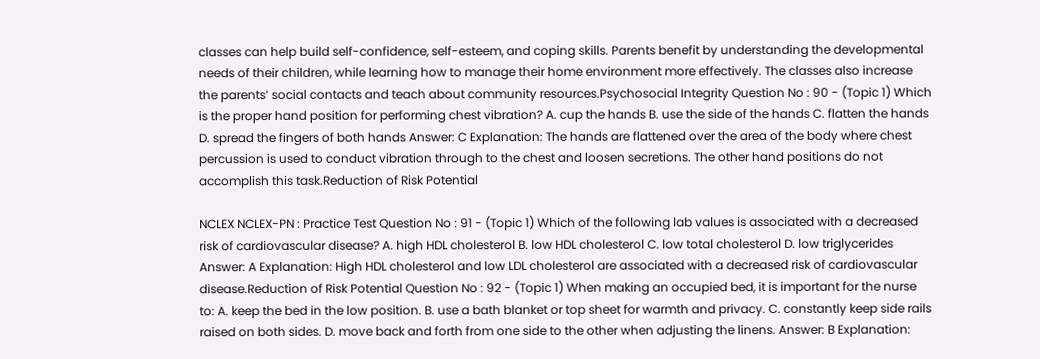classes can help build self-confidence, self-esteem, and coping skills. Parents benefit by understanding the developmental needs of their children, while learning how to manage their home environment more effectively. The classes also increase the parents’ social contacts and teach about community resources.Psychosocial Integrity Question No : 90 - (Topic 1) Which is the proper hand position for performing chest vibration? A. cup the hands B. use the side of the hands C. flatten the hands D. spread the fingers of both hands Answer: C Explanation: The hands are flattened over the area of the body where chest percussion is used to conduct vibration through to the chest and loosen secretions. The other hand positions do not accomplish this task.Reduction of Risk Potential

NCLEX NCLEX-PN : Practice Test Question No : 91 - (Topic 1) Which of the following lab values is associated with a decreased risk of cardiovascular disease? A. high HDL cholesterol B. low HDL cholesterol C. low total cholesterol D. low triglycerides Answer: A Explanation: High HDL cholesterol and low LDL cholesterol are associated with a decreased risk of cardiovascular disease.Reduction of Risk Potential Question No : 92 - (Topic 1) When making an occupied bed, it is important for the nurse to: A. keep the bed in the low position. B. use a bath blanket or top sheet for warmth and privacy. C. constantly keep side rails raised on both sides. D. move back and forth from one side to the other when adjusting the linens. Answer: B Explanation: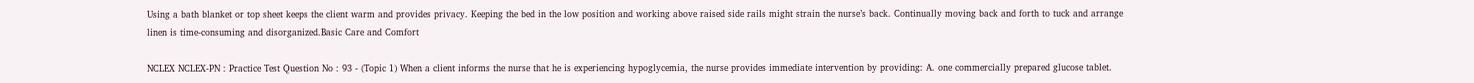Using a bath blanket or top sheet keeps the client warm and provides privacy. Keeping the bed in the low position and working above raised side rails might strain the nurse’s back. Continually moving back and forth to tuck and arrange linen is time-consuming and disorganized.Basic Care and Comfort

NCLEX NCLEX-PN : Practice Test Question No : 93 - (Topic 1) When a client informs the nurse that he is experiencing hypoglycemia, the nurse provides immediate intervention by providing: A. one commercially prepared glucose tablet.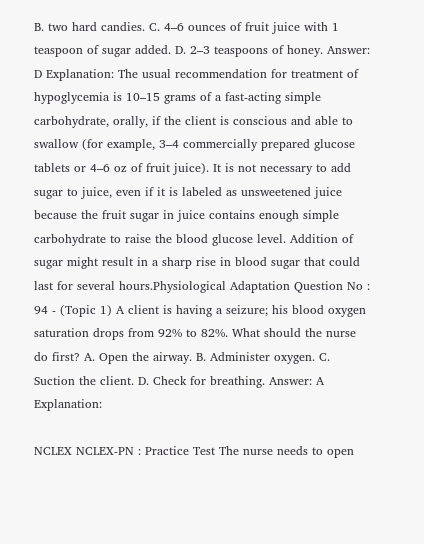B. two hard candies. C. 4–6 ounces of fruit juice with 1 teaspoon of sugar added. D. 2–3 teaspoons of honey. Answer: D Explanation: The usual recommendation for treatment of hypoglycemia is 10–15 grams of a fast-acting simple carbohydrate, orally, if the client is conscious and able to swallow (for example, 3–4 commercially prepared glucose tablets or 4–6 oz of fruit juice). It is not necessary to add sugar to juice, even if it is labeled as unsweetened juice because the fruit sugar in juice contains enough simple carbohydrate to raise the blood glucose level. Addition of sugar might result in a sharp rise in blood sugar that could last for several hours.Physiological Adaptation Question No : 94 - (Topic 1) A client is having a seizure; his blood oxygen saturation drops from 92% to 82%. What should the nurse do first? A. Open the airway. B. Administer oxygen. C. Suction the client. D. Check for breathing. Answer: A Explanation:

NCLEX NCLEX-PN : Practice Test The nurse needs to open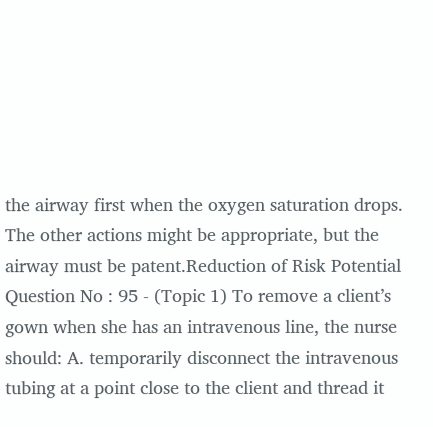the airway first when the oxygen saturation drops. The other actions might be appropriate, but the airway must be patent.Reduction of Risk Potential Question No : 95 - (Topic 1) To remove a client’s gown when she has an intravenous line, the nurse should: A. temporarily disconnect the intravenous tubing at a point close to the client and thread it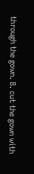through the gown. B. cut the gown with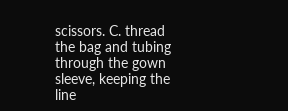scissors. C. thread the bag and tubing through the gown sleeve, keeping the line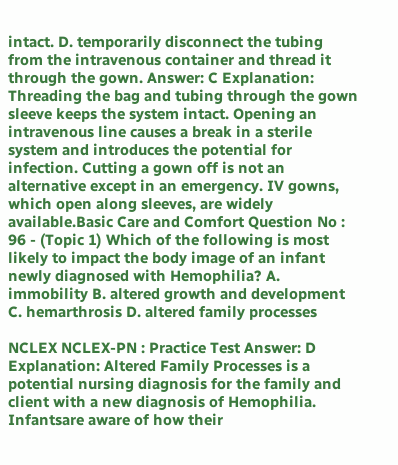intact. D. temporarily disconnect the tubing from the intravenous container and thread it through the gown. Answer: C Explanation: Threading the bag and tubing through the gown sleeve keeps the system intact. Opening an intravenous line causes a break in a sterile system and introduces the potential for infection. Cutting a gown off is not an alternative except in an emergency. IV gowns, which open along sleeves, are widely available.Basic Care and Comfort Question No : 96 - (Topic 1) Which of the following is most likely to impact the body image of an infant newly diagnosed with Hemophilia? A. immobility B. altered growth and development C. hemarthrosis D. altered family processes

NCLEX NCLEX-PN : Practice Test Answer: D Explanation: Altered Family Processes is a potential nursing diagnosis for the family and client with a new diagnosis of Hemophilia. Infantsare aware of how their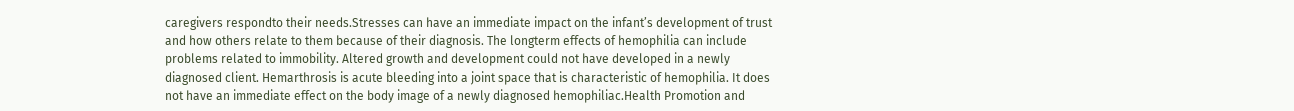caregivers respondto their needs.Stresses can have an immediate impact on the infant’s development of trust and how others relate to them because of their diagnosis. The longterm effects of hemophilia can include problems related to immobility. Altered growth and development could not have developed in a newly diagnosed client. Hemarthrosis is acute bleeding into a joint space that is characteristic of hemophilia. It does not have an immediate effect on the body image of a newly diagnosed hemophiliac.Health Promotion and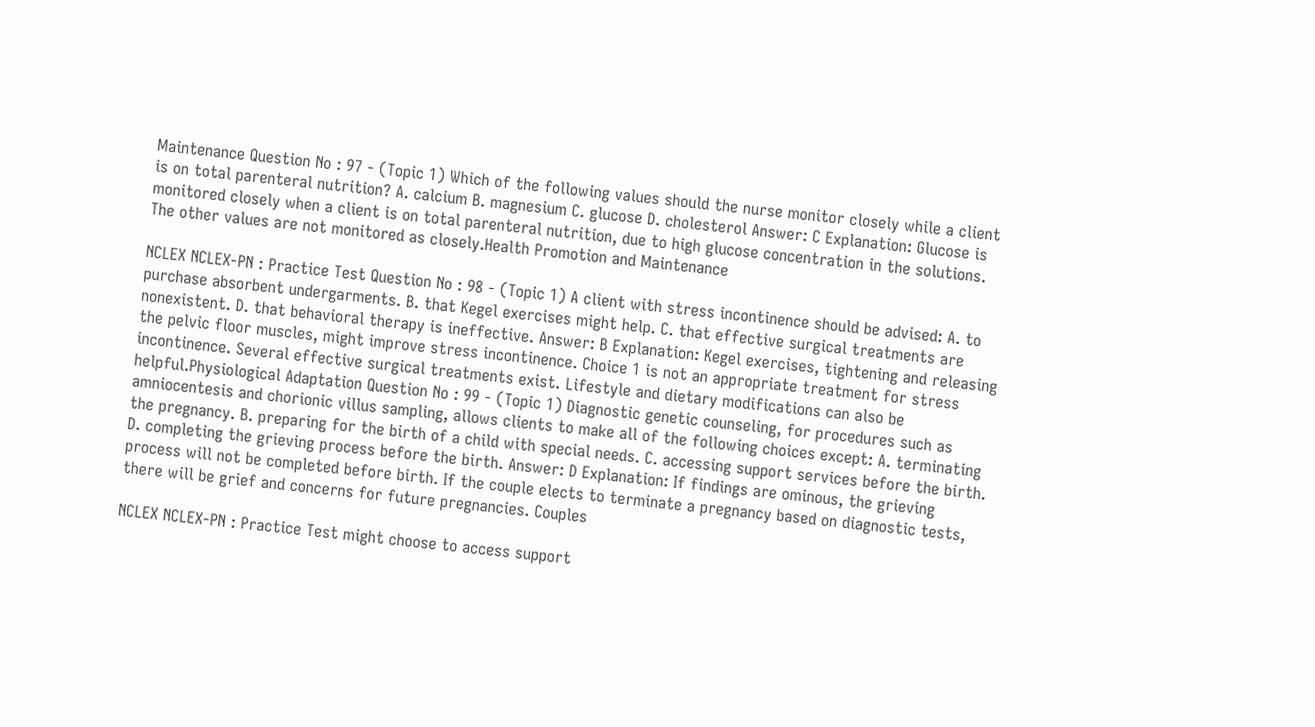Maintenance Question No : 97 - (Topic 1) Which of the following values should the nurse monitor closely while a client is on total parenteral nutrition? A. calcium B. magnesium C. glucose D. cholesterol Answer: C Explanation: Glucose is monitored closely when a client is on total parenteral nutrition, due to high glucose concentration in the solutions. The other values are not monitored as closely.Health Promotion and Maintenance

NCLEX NCLEX-PN : Practice Test Question No : 98 - (Topic 1) A client with stress incontinence should be advised: A. to purchase absorbent undergarments. B. that Kegel exercises might help. C. that effective surgical treatments are nonexistent. D. that behavioral therapy is ineffective. Answer: B Explanation: Kegel exercises, tightening and releasing the pelvic floor muscles, might improve stress incontinence. Choice 1 is not an appropriate treatment for stress incontinence. Several effective surgical treatments exist. Lifestyle and dietary modifications can also be helpful.Physiological Adaptation Question No : 99 - (Topic 1) Diagnostic genetic counseling, for procedures such as amniocentesis and chorionic villus sampling, allows clients to make all of the following choices except: A. terminating the pregnancy. B. preparing for the birth of a child with special needs. C. accessing support services before the birth. D. completing the grieving process before the birth. Answer: D Explanation: If findings are ominous, the grieving process will not be completed before birth. If the couple elects to terminate a pregnancy based on diagnostic tests, there will be grief and concerns for future pregnancies. Couples

NCLEX NCLEX-PN : Practice Test might choose to access support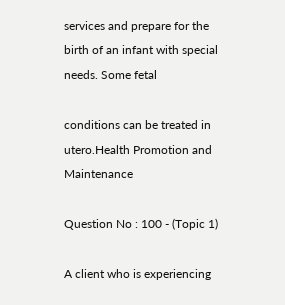services and prepare for the birth of an infant with special needs. Some fetal

conditions can be treated in utero.Health Promotion and Maintenance

Question No : 100 - (Topic 1)

A client who is experiencing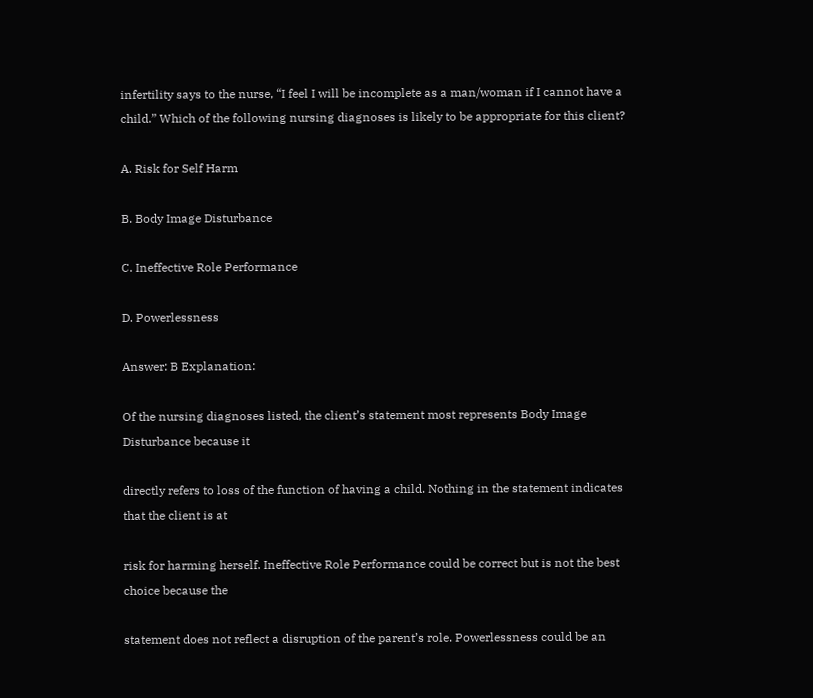infertility says to the nurse, “I feel I will be incomplete as a man/woman if I cannot have a child.” Which of the following nursing diagnoses is likely to be appropriate for this client?

A. Risk for Self Harm

B. Body Image Disturbance

C. Ineffective Role Performance

D. Powerlessness

Answer: B Explanation:

Of the nursing diagnoses listed, the client’s statement most represents Body Image Disturbance because it

directly refers to loss of the function of having a child. Nothing in the statement indicates that the client is at

risk for harming herself. Ineffective Role Performance could be correct but is not the best choice because the

statement does not reflect a disruption of the parent’s role. Powerlessness could be an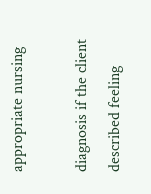appropriate nursing

diagnosis if the client described feeling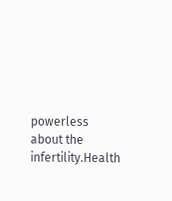powerless about the infertility.Health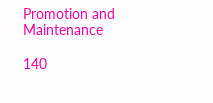Promotion and Maintenance

140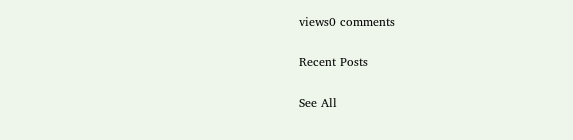views0 comments

Recent Posts

See All